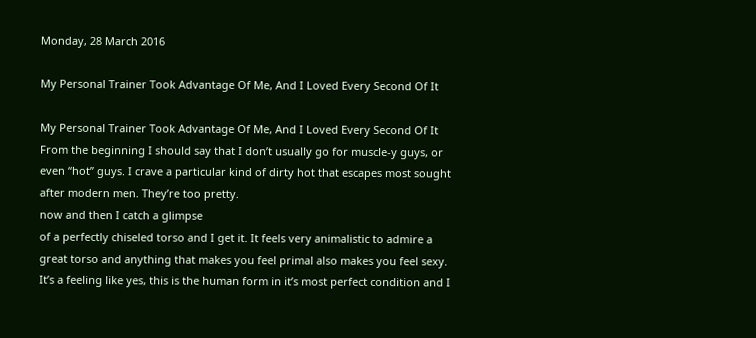Monday, 28 March 2016

My Personal Trainer Took Advantage Of Me, And I Loved Every Second Of It

My Personal Trainer Took Advantage Of Me, And I Loved Every Second Of It
From the beginning I should say that I don’t usually go for muscle-y guys, or even “hot” guys. I crave a particular kind of dirty hot that escapes most sought after modern men. They’re too pretty.
now and then I catch a glimpse
of a perfectly chiseled torso and I get it. It feels very animalistic to admire a great torso and anything that makes you feel primal also makes you feel sexy. It’s a feeling like yes, this is the human form in it’s most perfect condition and I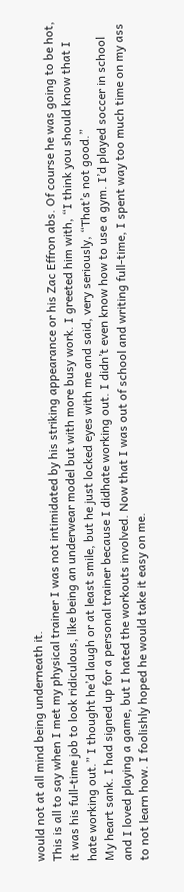would not at all mind being underneath it.
This is all to say when I met my physical trainer I was not intimidated by his striking appearance or his Zac Effron abs. Of course he was going to be hot, it was his full-time job to look ridiculous, like being an underwear model but with more busy work. I greeted him with, “I think you should know that I hate working out.” I thought he’d laugh or at least smile, but he just locked eyes with me and said, very seriously, “That’s not good.”
My heart sank. I had signed up for a personal trainer because I didhate working out. I didn’t even know how to use a gym. I’d played soccer in school and I loved playing a game, but I hated the workouts involved. Now that I was out of school and writing full-time, I spent way too much time on my ass to not learn how. I foolishly hoped he would take it easy on me.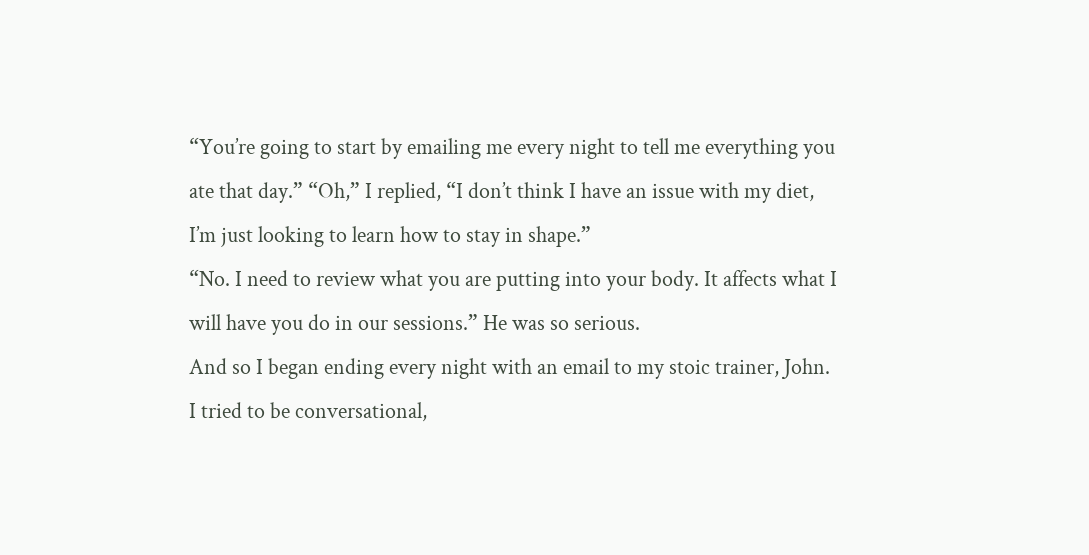“You’re going to start by emailing me every night to tell me everything you ate that day.” “Oh,” I replied, “I don’t think I have an issue with my diet, I’m just looking to learn how to stay in shape.”
“No. I need to review what you are putting into your body. It affects what I will have you do in our sessions.” He was so serious.
And so I began ending every night with an email to my stoic trainer, John. I tried to be conversational,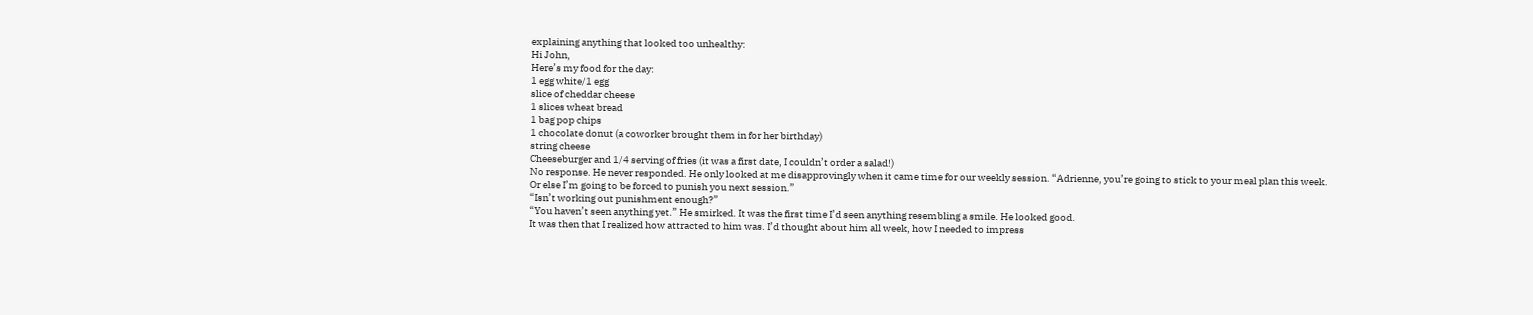explaining anything that looked too unhealthy:
Hi John,
Here’s my food for the day:
1 egg white/1 egg
slice of cheddar cheese
1 slices wheat bread
1 bag pop chips
1 chocolate donut (a coworker brought them in for her birthday)
string cheese
Cheeseburger and 1/4 serving of fries (it was a first date, I couldn’t order a salad!)
No response. He never responded. He only looked at me disapprovingly when it came time for our weekly session. “Adrienne, you’re going to stick to your meal plan this week. Or else I’m going to be forced to punish you next session.”
“Isn’t working out punishment enough?”
“You haven’t seen anything yet.” He smirked. It was the first time I’d seen anything resembling a smile. He looked good.
It was then that I realized how attracted to him was. I’d thought about him all week, how I needed to impress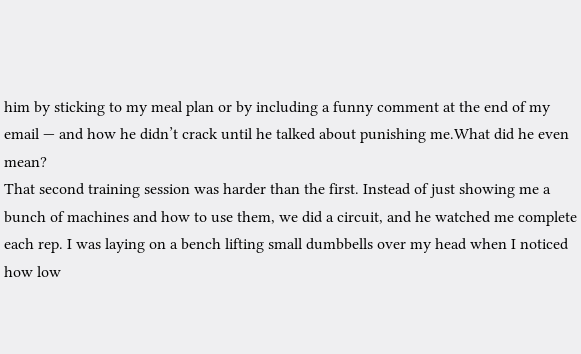him by sticking to my meal plan or by including a funny comment at the end of my email — and how he didn’t crack until he talked about punishing me.What did he even mean?
That second training session was harder than the first. Instead of just showing me a bunch of machines and how to use them, we did a circuit, and he watched me complete each rep. I was laying on a bench lifting small dumbbells over my head when I noticed how low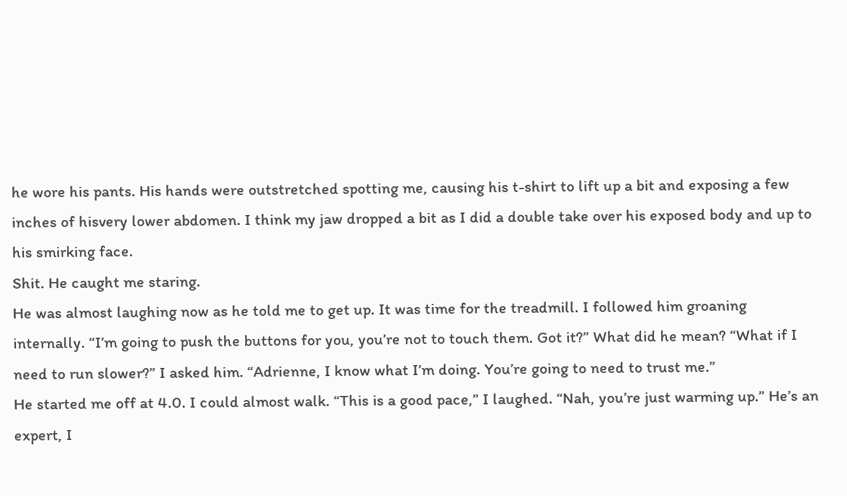he wore his pants. His hands were outstretched spotting me, causing his t-shirt to lift up a bit and exposing a few inches of hisvery lower abdomen. I think my jaw dropped a bit as I did a double take over his exposed body and up to his smirking face.
Shit. He caught me staring.
He was almost laughing now as he told me to get up. It was time for the treadmill. I followed him groaning internally. “I’m going to push the buttons for you, you’re not to touch them. Got it?” What did he mean? “What if I need to run slower?” I asked him. “Adrienne, I know what I’m doing. You’re going to need to trust me.”
He started me off at 4.0. I could almost walk. “This is a good pace,” I laughed. “Nah, you’re just warming up.” He’s an expert, I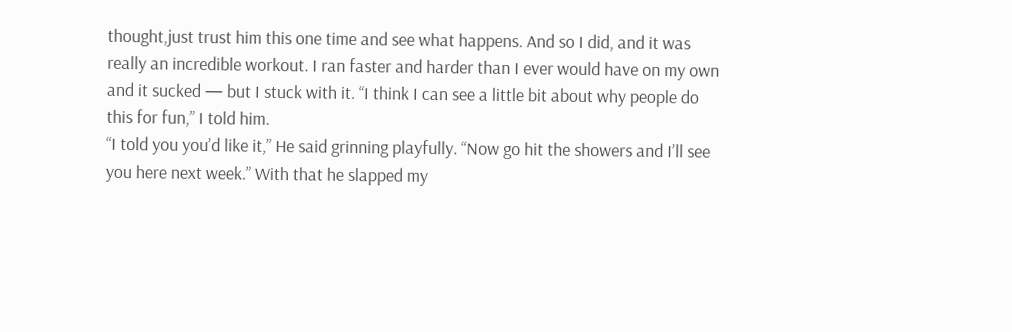thought,just trust him this one time and see what happens. And so I did, and it was really an incredible workout. I ran faster and harder than I ever would have on my own and it sucked — but I stuck with it. “I think I can see a little bit about why people do this for fun,” I told him.
“I told you you’d like it,” He said grinning playfully. “Now go hit the showers and I’ll see you here next week.” With that he slapped my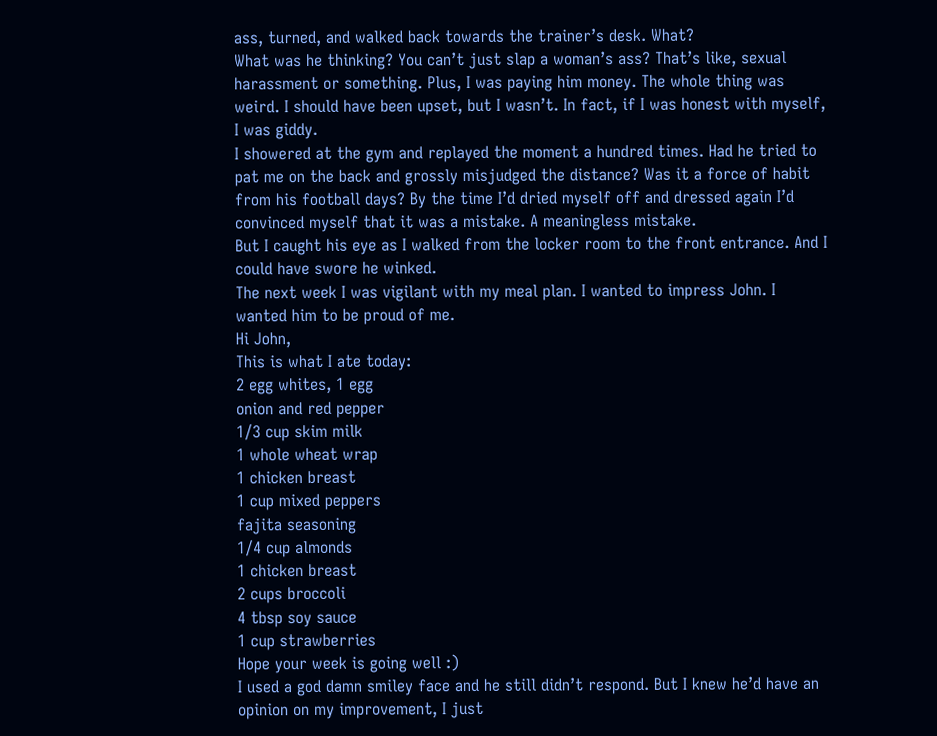ass, turned, and walked back towards the trainer’s desk. What?
What was he thinking? You can’t just slap a woman’s ass? That’s like, sexual harassment or something. Plus, I was paying him money. The whole thing was weird. I should have been upset, but I wasn’t. In fact, if I was honest with myself, I was giddy.
I showered at the gym and replayed the moment a hundred times. Had he tried to pat me on the back and grossly misjudged the distance? Was it a force of habit from his football days? By the time I’d dried myself off and dressed again I’d convinced myself that it was a mistake. A meaningless mistake.
But I caught his eye as I walked from the locker room to the front entrance. And I could have swore he winked.
The next week I was vigilant with my meal plan. I wanted to impress John. I wanted him to be proud of me.
Hi John,
This is what I ate today:
2 egg whites, 1 egg
onion and red pepper
1/3 cup skim milk
1 whole wheat wrap
1 chicken breast
1 cup mixed peppers
fajita seasoning
1/4 cup almonds
1 chicken breast
2 cups broccoli
4 tbsp soy sauce
1 cup strawberries
Hope your week is going well :)
I used a god damn smiley face and he still didn’t respond. But I knew he’d have an opinion on my improvement, I just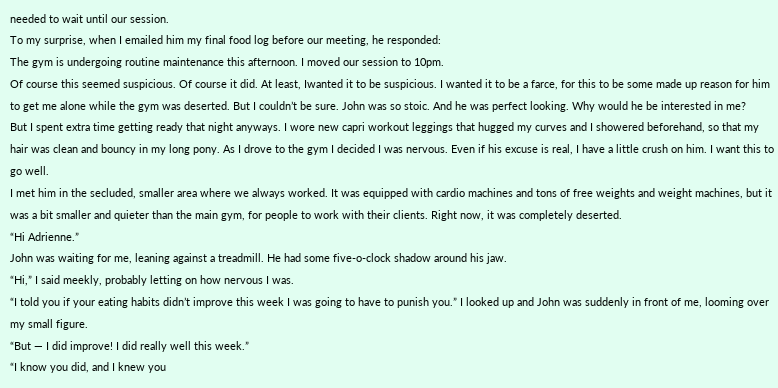needed to wait until our session.
To my surprise, when I emailed him my final food log before our meeting, he responded:
The gym is undergoing routine maintenance this afternoon. I moved our session to 10pm.
Of course this seemed suspicious. Of course it did. At least, Iwanted it to be suspicious. I wanted it to be a farce, for this to be some made up reason for him to get me alone while the gym was deserted. But I couldn’t be sure. John was so stoic. And he was perfect looking. Why would he be interested in me?
But I spent extra time getting ready that night anyways. I wore new capri workout leggings that hugged my curves and I showered beforehand, so that my hair was clean and bouncy in my long pony. As I drove to the gym I decided I was nervous. Even if his excuse is real, I have a little crush on him. I want this to go well.
I met him in the secluded, smaller area where we always worked. It was equipped with cardio machines and tons of free weights and weight machines, but it was a bit smaller and quieter than the main gym, for people to work with their clients. Right now, it was completely deserted.
“Hi Adrienne.”
John was waiting for me, leaning against a treadmill. He had some five-o-clock shadow around his jaw.
“Hi,” I said meekly, probably letting on how nervous I was.
“I told you if your eating habits didn’t improve this week I was going to have to punish you.” I looked up and John was suddenly in front of me, looming over my small figure.
“But — I did improve! I did really well this week.”
“I know you did, and I knew you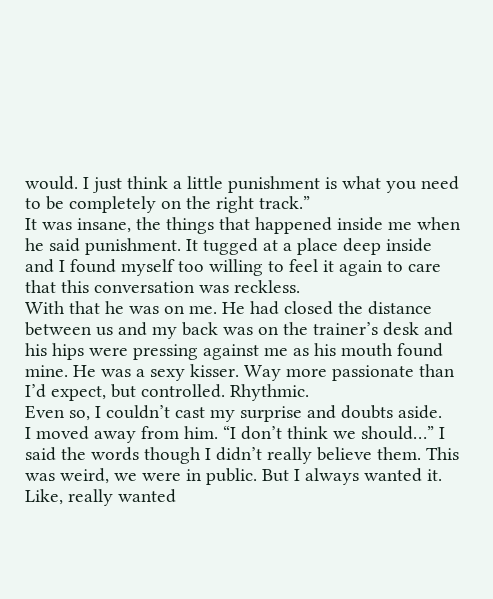would. I just think a little punishment is what you need to be completely on the right track.”
It was insane, the things that happened inside me when he said punishment. It tugged at a place deep inside and I found myself too willing to feel it again to care that this conversation was reckless.
With that he was on me. He had closed the distance between us and my back was on the trainer’s desk and his hips were pressing against me as his mouth found mine. He was a sexy kisser. Way more passionate than I’d expect, but controlled. Rhythmic.
Even so, I couldn’t cast my surprise and doubts aside.
I moved away from him. “I don’t think we should…” I said the words though I didn’t really believe them. This was weird, we were in public. But I always wanted it. Like, really wanted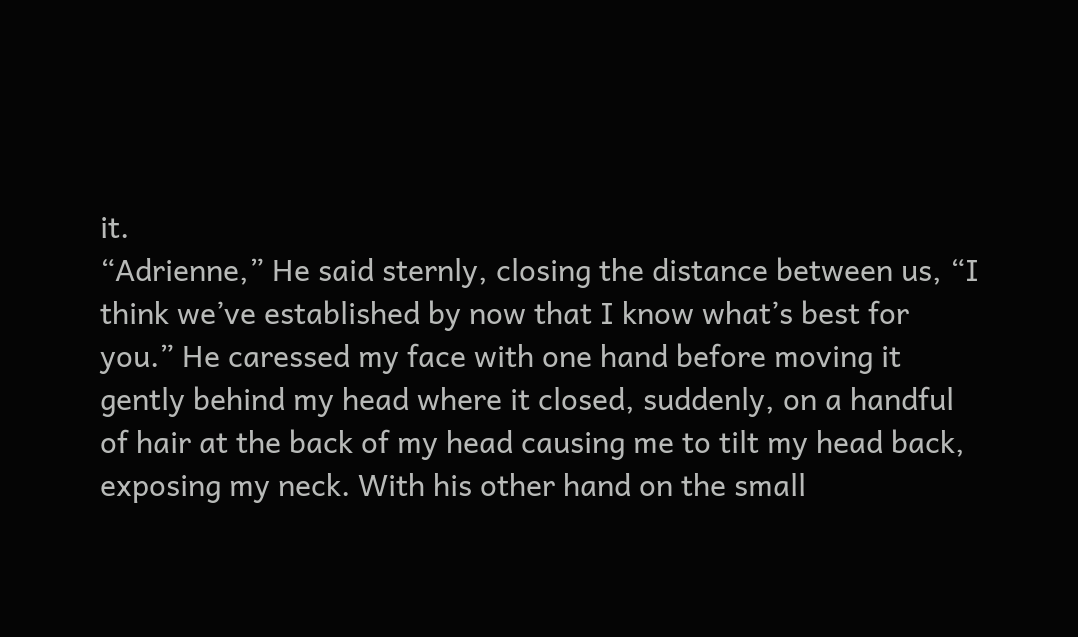it.
“Adrienne,” He said sternly, closing the distance between us, “I think we’ve established by now that I know what’s best for you.” He caressed my face with one hand before moving it gently behind my head where it closed, suddenly, on a handful of hair at the back of my head causing me to tilt my head back, exposing my neck. With his other hand on the small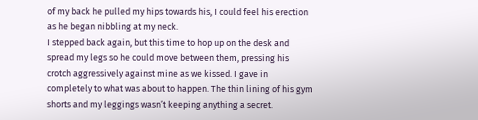of my back he pulled my hips towards his, I could feel his erection as he began nibbling at my neck.
I stepped back again, but this time to hop up on the desk and spread my legs so he could move between them, pressing his crotch aggressively against mine as we kissed. I gave in completely to what was about to happen. The thin lining of his gym shorts and my leggings wasn’t keeping anything a secret.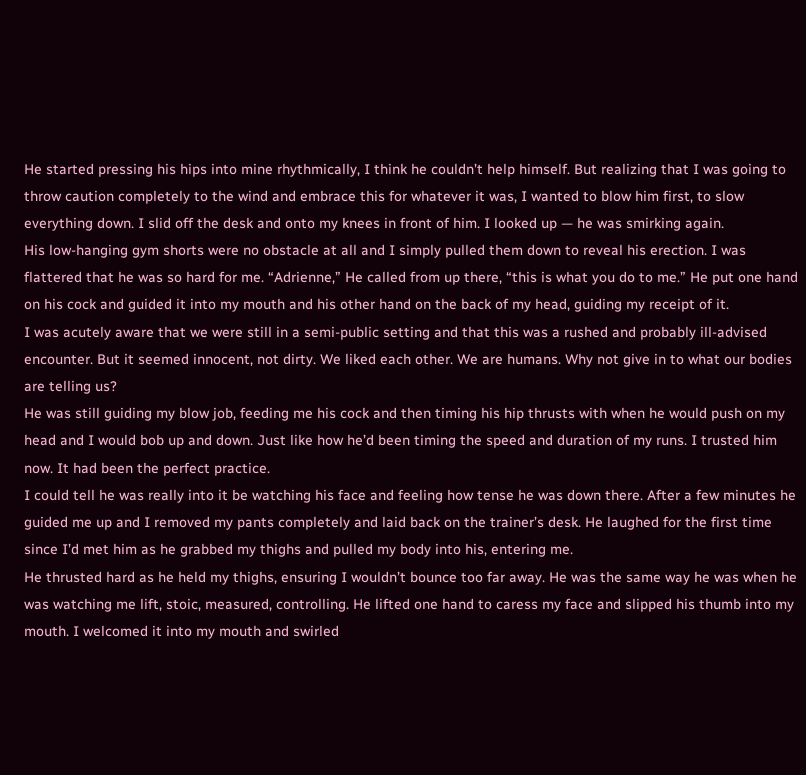He started pressing his hips into mine rhythmically, I think he couldn’t help himself. But realizing that I was going to throw caution completely to the wind and embrace this for whatever it was, I wanted to blow him first, to slow everything down. I slid off the desk and onto my knees in front of him. I looked up — he was smirking again.
His low-hanging gym shorts were no obstacle at all and I simply pulled them down to reveal his erection. I was flattered that he was so hard for me. “Adrienne,” He called from up there, “this is what you do to me.” He put one hand on his cock and guided it into my mouth and his other hand on the back of my head, guiding my receipt of it.
I was acutely aware that we were still in a semi-public setting and that this was a rushed and probably ill-advised encounter. But it seemed innocent, not dirty. We liked each other. We are humans. Why not give in to what our bodies are telling us?
He was still guiding my blow job, feeding me his cock and then timing his hip thrusts with when he would push on my head and I would bob up and down. Just like how he’d been timing the speed and duration of my runs. I trusted him now. It had been the perfect practice.
I could tell he was really into it be watching his face and feeling how tense he was down there. After a few minutes he guided me up and I removed my pants completely and laid back on the trainer’s desk. He laughed for the first time since I’d met him as he grabbed my thighs and pulled my body into his, entering me.
He thrusted hard as he held my thighs, ensuring I wouldn’t bounce too far away. He was the same way he was when he was watching me lift, stoic, measured, controlling. He lifted one hand to caress my face and slipped his thumb into my mouth. I welcomed it into my mouth and swirled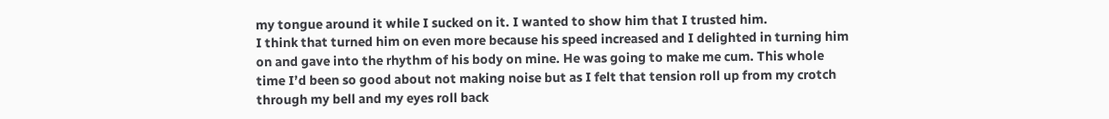my tongue around it while I sucked on it. I wanted to show him that I trusted him.
I think that turned him on even more because his speed increased and I delighted in turning him on and gave into the rhythm of his body on mine. He was going to make me cum. This whole time I’d been so good about not making noise but as I felt that tension roll up from my crotch through my bell and my eyes roll back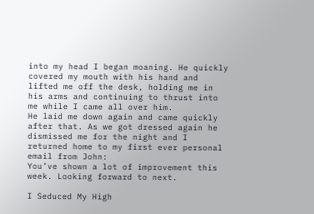into my head I began moaning. He quickly covered my mouth with his hand and lifted me off the desk, holding me in his arms and continuing to thrust into me while I came all over him.
He laid me down again and came quickly after that. As we got dressed again he dismissed me for the night and I returned home to my first ever personal email from John:
You’ve shown a lot of improvement this week. Looking forward to next.

I Seduced My High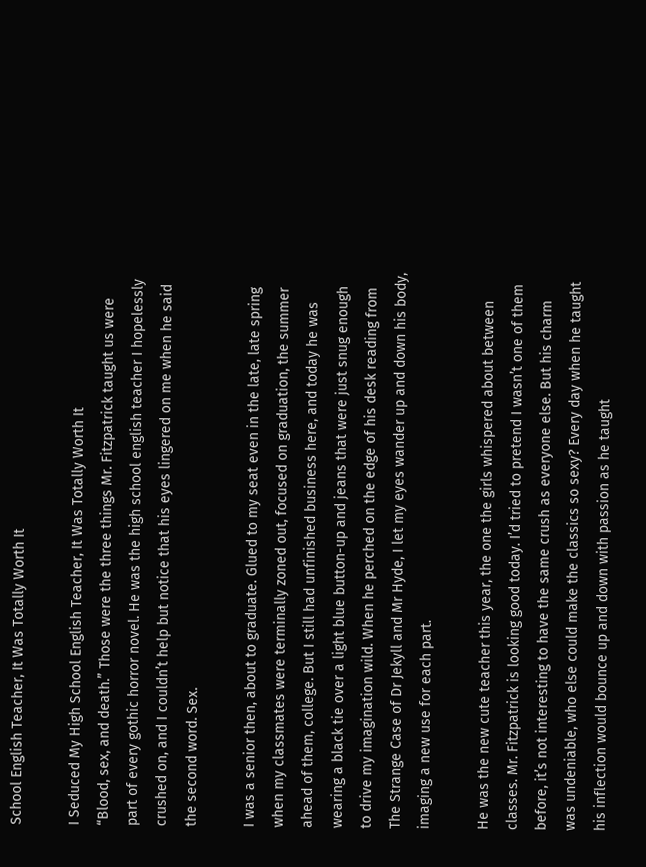School English Teacher, It Was Totally Worth It

I Seduced My High School English Teacher, It Was Totally Worth It
“Blood, sex, and death.” Those were the three things Mr. Fitzpatrick taught us were part of every gothic horror novel. He was the high school english teacher I hopelessly crushed on, and I couldn’t help but notice that his eyes lingered on me when he said the second word. Sex.

I was a senior then, about to graduate. Glued to my seat even in the late, late spring when my classmates were terminally zoned out, focused on graduation, the summer ahead of them, college. But I still had unfinished business here, and today he was wearing a black tie over a light blue button-up and jeans that were just snug enough to drive my imagination wild. When he perched on the edge of his desk reading from The Strange Case of Dr Jekyll and Mr Hyde, I let my eyes wander up and down his body, imaging a new use for each part.

He was the new cute teacher this year, the one the girls whispered about between classes. Mr. Fitzpatrick is looking good today. I’d tried to pretend I wasn’t one of them before, it’s not interesting to have the same crush as everyone else. But his charm was undeniable, who else could make the classics so sexy? Every day when he taught his inflection would bounce up and down with passion as he taught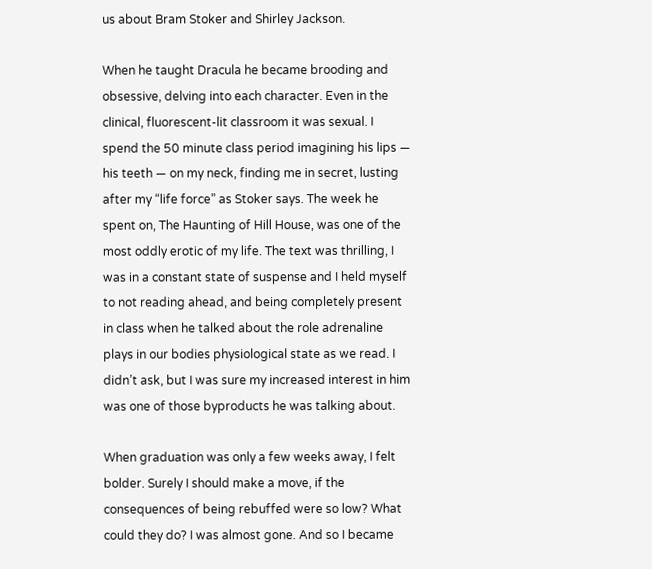us about Bram Stoker and Shirley Jackson.

When he taught Dracula he became brooding and obsessive, delving into each character. Even in the clinical, fluorescent-lit classroom it was sexual. I spend the 50 minute class period imagining his lips — his teeth — on my neck, finding me in secret, lusting after my “life force” as Stoker says. The week he spent on, The Haunting of Hill House, was one of the most oddly erotic of my life. The text was thrilling, I was in a constant state of suspense and I held myself to not reading ahead, and being completely present in class when he talked about the role adrenaline plays in our bodies physiological state as we read. I didn’t ask, but I was sure my increased interest in him was one of those byproducts he was talking about.

When graduation was only a few weeks away, I felt bolder. Surely I should make a move, if the consequences of being rebuffed were so low? What could they do? I was almost gone. And so I became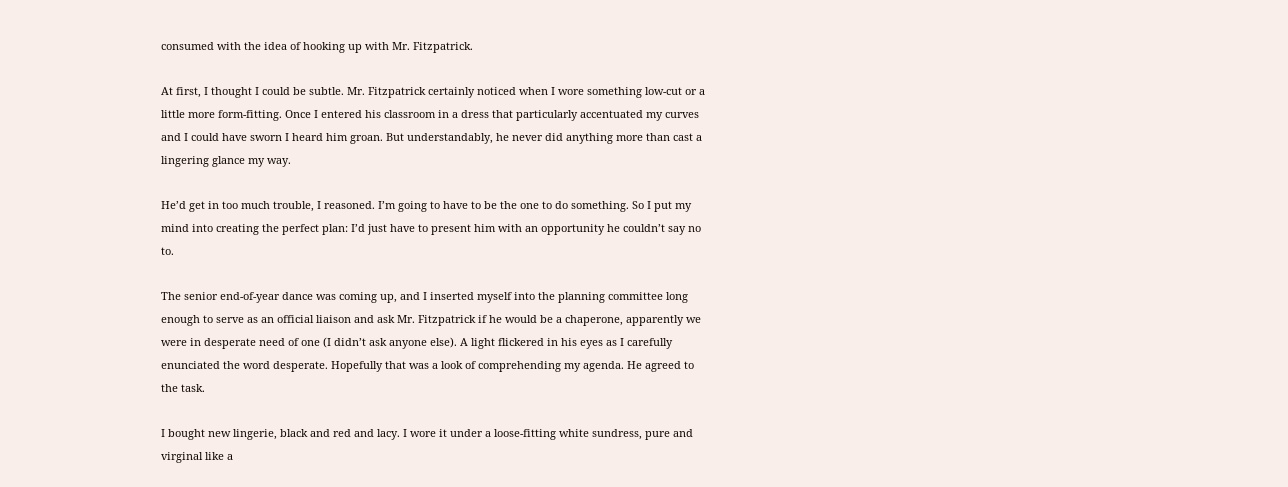consumed with the idea of hooking up with Mr. Fitzpatrick.

At first, I thought I could be subtle. Mr. Fitzpatrick certainly noticed when I wore something low-cut or a little more form-fitting. Once I entered his classroom in a dress that particularly accentuated my curves and I could have sworn I heard him groan. But understandably, he never did anything more than cast a lingering glance my way.

He’d get in too much trouble, I reasoned. I’m going to have to be the one to do something. So I put my mind into creating the perfect plan: I’d just have to present him with an opportunity he couldn’t say no to.

The senior end-of-year dance was coming up, and I inserted myself into the planning committee long enough to serve as an official liaison and ask Mr. Fitzpatrick if he would be a chaperone, apparently we were in desperate need of one (I didn’t ask anyone else). A light flickered in his eyes as I carefully enunciated the word desperate. Hopefully that was a look of comprehending my agenda. He agreed to the task.

I bought new lingerie, black and red and lacy. I wore it under a loose-fitting white sundress, pure and virginal like a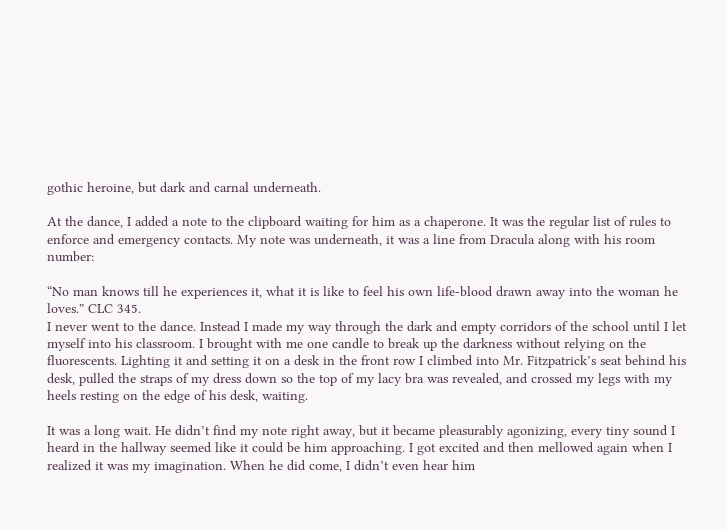gothic heroine, but dark and carnal underneath.

At the dance, I added a note to the clipboard waiting for him as a chaperone. It was the regular list of rules to enforce and emergency contacts. My note was underneath, it was a line from Dracula along with his room number:

“No man knows till he experiences it, what it is like to feel his own life-blood drawn away into the woman he loves.” CLC 345.
I never went to the dance. Instead I made my way through the dark and empty corridors of the school until I let myself into his classroom. I brought with me one candle to break up the darkness without relying on the fluorescents. Lighting it and setting it on a desk in the front row I climbed into Mr. Fitzpatrick’s seat behind his desk, pulled the straps of my dress down so the top of my lacy bra was revealed, and crossed my legs with my heels resting on the edge of his desk, waiting.

It was a long wait. He didn’t find my note right away, but it became pleasurably agonizing, every tiny sound I heard in the hallway seemed like it could be him approaching. I got excited and then mellowed again when I realized it was my imagination. When he did come, I didn’t even hear him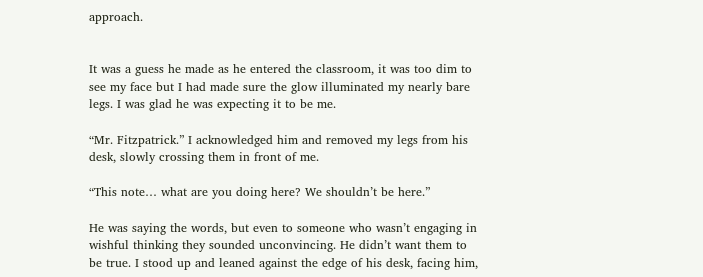approach.


It was a guess he made as he entered the classroom, it was too dim to see my face but I had made sure the glow illuminated my nearly bare legs. I was glad he was expecting it to be me.

“Mr. Fitzpatrick.” I acknowledged him and removed my legs from his desk, slowly crossing them in front of me.

“This note… what are you doing here? We shouldn’t be here.”

He was saying the words, but even to someone who wasn’t engaging in wishful thinking they sounded unconvincing. He didn’t want them to be true. I stood up and leaned against the edge of his desk, facing him,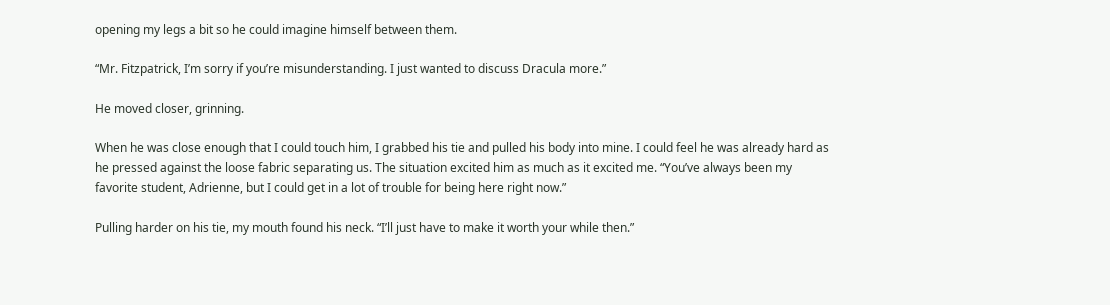opening my legs a bit so he could imagine himself between them.

“Mr. Fitzpatrick, I’m sorry if you’re misunderstanding. I just wanted to discuss Dracula more.”

He moved closer, grinning.

When he was close enough that I could touch him, I grabbed his tie and pulled his body into mine. I could feel he was already hard as he pressed against the loose fabric separating us. The situation excited him as much as it excited me. “You’ve always been my favorite student, Adrienne, but I could get in a lot of trouble for being here right now.”

Pulling harder on his tie, my mouth found his neck. “I’ll just have to make it worth your while then.”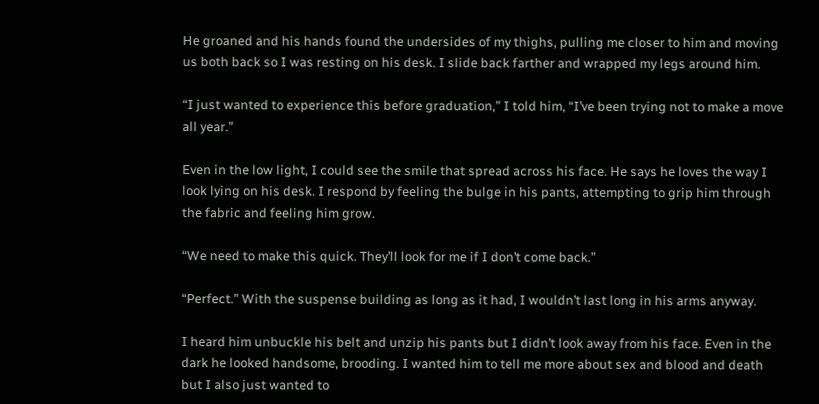He groaned and his hands found the undersides of my thighs, pulling me closer to him and moving us both back so I was resting on his desk. I slide back farther and wrapped my legs around him.

“I just wanted to experience this before graduation,” I told him, “I’ve been trying not to make a move all year.”

Even in the low light, I could see the smile that spread across his face. He says he loves the way I look lying on his desk. I respond by feeling the bulge in his pants, attempting to grip him through the fabric and feeling him grow.

“We need to make this quick. They’ll look for me if I don’t come back.”

“Perfect.” With the suspense building as long as it had, I wouldn’t last long in his arms anyway.

I heard him unbuckle his belt and unzip his pants but I didn’t look away from his face. Even in the dark he looked handsome, brooding. I wanted him to tell me more about sex and blood and death but I also just wanted to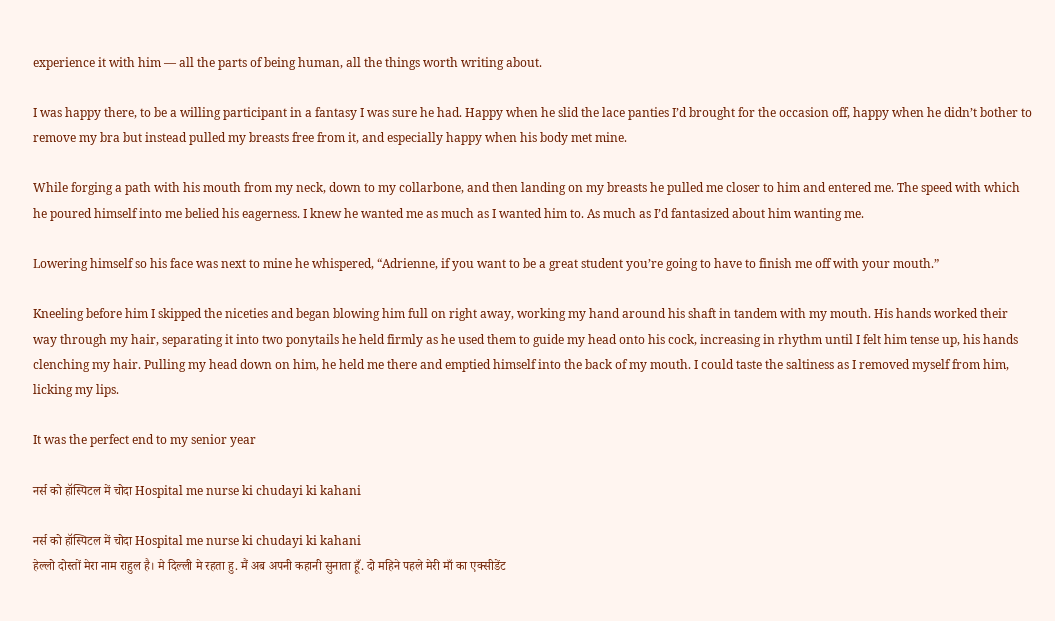experience it with him — all the parts of being human, all the things worth writing about.

I was happy there, to be a willing participant in a fantasy I was sure he had. Happy when he slid the lace panties I’d brought for the occasion off, happy when he didn’t bother to remove my bra but instead pulled my breasts free from it, and especially happy when his body met mine.

While forging a path with his mouth from my neck, down to my collarbone, and then landing on my breasts he pulled me closer to him and entered me. The speed with which he poured himself into me belied his eagerness. I knew he wanted me as much as I wanted him to. As much as I’d fantasized about him wanting me.

Lowering himself so his face was next to mine he whispered, “Adrienne, if you want to be a great student you’re going to have to finish me off with your mouth.”

Kneeling before him I skipped the niceties and began blowing him full on right away, working my hand around his shaft in tandem with my mouth. His hands worked their way through my hair, separating it into two ponytails he held firmly as he used them to guide my head onto his cock, increasing in rhythm until I felt him tense up, his hands clenching my hair. Pulling my head down on him, he held me there and emptied himself into the back of my mouth. I could taste the saltiness as I removed myself from him, licking my lips.

It was the perfect end to my senior year

नर्स को हॉस्पिटल में चोदा Hospital me nurse ki chudayi ki kahani

नर्स को हॉस्पिटल में चोदा Hospital me nurse ki chudayi ki kahani
हेल्लो दोस्तों मेरा नाम राहुल है। मे दिल्ली मे रहता हु. मैं अब अपनी कहानी सुनाता हूँ. दो महिने पहले मेरी माँ का एक्सीडेंट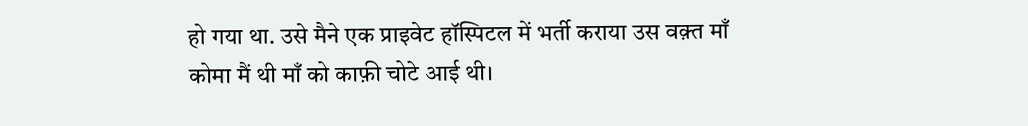हो गया था. उसे मैने एक प्राइवेट हॉस्पिटल में भर्ती कराया उस वक़्त माँ कोमा मैं थी माँ को काफ़ी चोटे आई थी।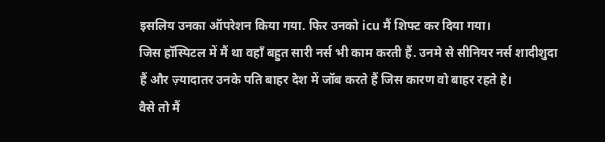इसलिय उनका ऑपरेशन किया गया. फिर उनको icu मैं शिफ्ट कर दिया गया।
जिस हॉस्पिटल में मैं था वहाँ बहुत सारी नर्स भी काम करती हैं. उनमे से सीनियर नर्स शादीशुदा हैं और ज़्यादातर उनके पति बाहर देश में जॉब करते हैं जिस कारण वो बाहर रहते हे।
वैसे तो मैं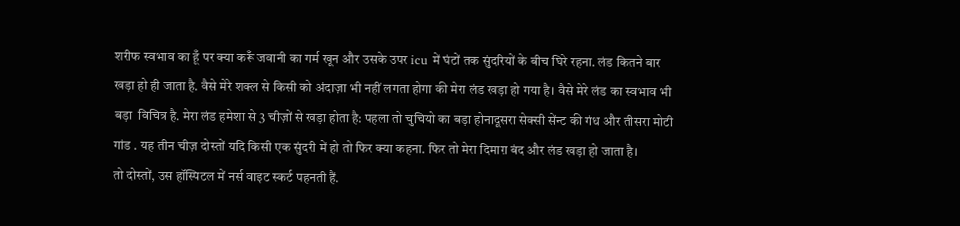शरीफ स्वभाव का हूँ पर क्या करूँ जवानी का गर्म खून और उसके उपर icu में घंटों तक सुंदरियों के बीच घिरे रहना. लंड कितने बार खड़ा हो ही जाता है. वैसे मेरे शक्ल से किसी को अंदाज़ा भी नहीं लगता होगा की मेरा लंड खड़ा हो गया है। वैसे मेरे लंड का स्वभाव भी बड़ा  विचित्र है. मेरा लंड हमेशा से 3 चीज़ों से खड़ा होता है: पहला तो चुचियो का बड़ा होनादूसरा सेक्सी सेंन्ट की गंध और तीसरा मोटी गांड . यह तीन चीज़ दोस्तों यदि किसी एक सुंदरी में हो तो फिर क्या कहना. फिर तो मेरा दिमाग़ बंद और लंड खड़ा हो जाता है।
तो दोस्तों, उस हॉस्पिटल में नर्स वाइट स्कर्ट पहनती हैं.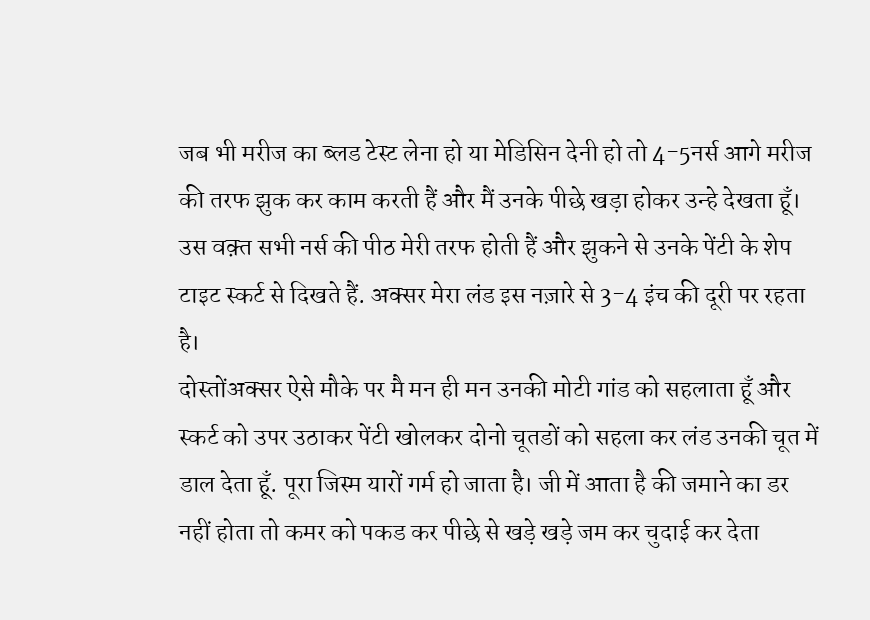जब भी मरीज का ब्लड टेस्ट लेना हो या मेडिसिन देनी हो तो 4-5नर्स आगे मरीज की तरफ झुक कर काम करती हैं और मैं उनके पीछे खड़ा होकर उन्हे देखता हूँ। उस वक़्त सभी नर्स की पीठ मेरी तरफ होती हैं और झुकने से उनके पेंटी के शेप टाइट स्कर्ट से दिखते हैं. अक्सर मेरा लंड इस नज़ारे से 3-4 इंच की दूरी पर रहता है।
दोस्तोंअक्सर ऐसे मौके पर मै मन ही मन उनकी मोटी गांड को सहलाता हूँ और स्कर्ट को उपर उठाकर पेंटी खोलकर दोनो चूतडों को सहला कर लंड उनकी चूत में डाल देता हूँ. पूरा जिस्म यारों गर्म हो जाता है। जी में आता है की जमाने का डर नहीं होता तो कमर को पकड कर पीछे से खड़े खड़े जम कर चुदाई कर देता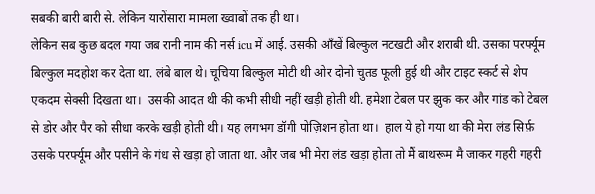सबकी बारी बारी से. लेकिन यारोंसारा मामला ख्वाबों तक ही था।
लेकिन सब कुछ बदल गया जब रानी नाम की नर्स icu में आई. उसकी आँखें बिल्कुल नटखटी और शराबी थी. उसका परर्फ्यूम बिल्कुल मदहोश कर देता था. लंबे बाल थे। चूचिया बिल्कुल मोटी थी ओर दोनो चुतड फूली हुई थी और टाइट स्कर्ट से शेप एकदम सेक्सी दिखता था।  उसकी आदत थी की कभी सीधी नहीं खड़ी होती थी. हमेशा टेबल पर झुक कर और गांड को टेबल से डोर और पैर को सीधा करके खड़ी होती थी। यह लगभग डॉगी पोज़िशन होता था।  हाल ये हो गया था की मेरा लंड सिर्फ़ उसके परर्फ्यूम और पसीने के गंध से खड़ा हो जाता था. और जब भी मेरा लंड खड़ा होता तो मैं बाथरूम मै जाकर गहरी गहरी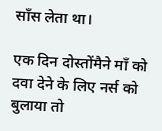साँस लेता था।

एक दिन दोस्तोंमैने माँ को दवा देने के लिए नर्स को बुलाया तो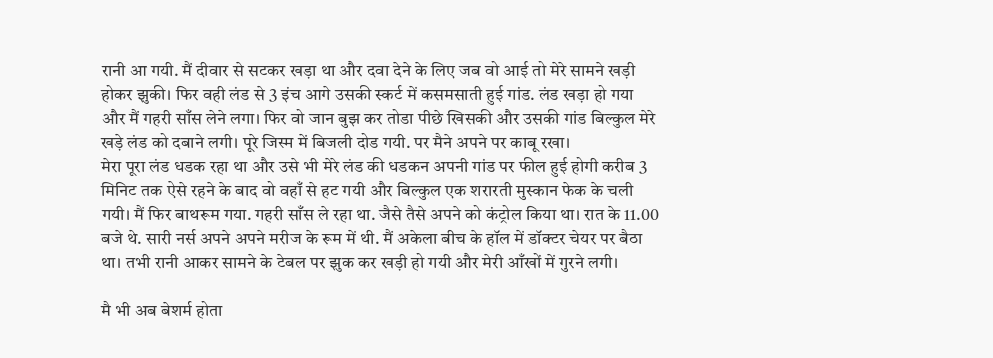रानी आ गयी. मैं दीवार से सटकर खड़ा था और दवा देने के लिए जब वो आई तो मेरे सामने खड़ी होकर झुकी। फिर वही लंड से 3 इंच आगे उसकी स्कर्ट में कसमसाती हुई गांड. लंड खड़ा हो गया और मैं गहरी साँस लेने लगा। फिर वो जान बुझ कर तोडा पीछे खिसकी और उसकी गांड बिल्कुल मेरे खड़े लंड को दबाने लगी। पूरे जिस्म में बिजली दोड गयी. पर मैने अपने पर काबू रखा।
मेरा पूरा लंड धडक रहा था और उसे भी मेरे लंड की धडकन अपनी गांड पर फील हुई होगी करीब 3 मिनिट तक ऐसे रहने के बाद वो वहाँ से हट गयी और बिल्कुल एक शरारती मुस्कान फेक के चली गयी। मैं फिर बाथरूम गया. गहरी साँस ले रहा था. जैसे तैसे अपने को कंट्रोल किया था। रात के 11.00 बजे थे. सारी नर्स अपने अपने मरीज के रूम में थी. मैं अकेला बीच के हॉल में डॉक्टर चेयर पर बैठा था। तभी रानी आकर सामने के टेबल पर झुक कर खड़ी हो गयी और मेरी आँखों में गुरने लगी।

मै भी अब बेशर्म होता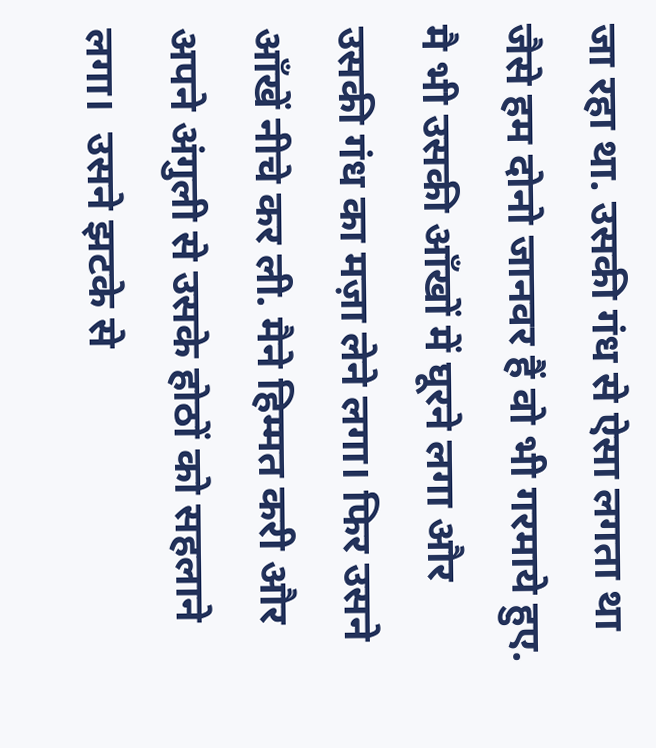जा रहा था. उसकी गंध से ऐसा लगता था जैसे हम दोनो जानवर हैं वो भी गरमाये हुए. मै भी उसकी आँखों में घूरने लगा और उसकी गंध का मज़ा लेने लगा। फिर उसने आँखें नीचे कर ली. मैने हिम्मत करी और अपने अंगुली से उसके होठों को सहलाने लगा।  उसने झटके से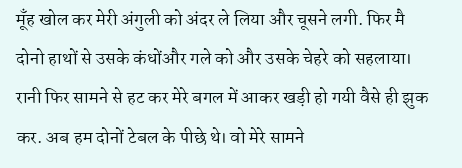मूँह खोल कर मेरी अंगुली को अंदर ले लिया और चूसने लगी. फिर मै दोनो हाथों से उसके कंधोंऔर गले को और उसके चेहरे को सहलाया। रानी फिर सामने से हट कर मेरे बगल में आकर खड़ी हो गयी वैसे ही झुक कर. अब हम दोनों टेबल के पीछे थे। वो मेरे सामने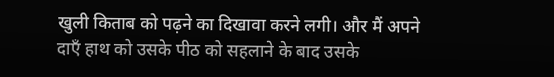खुली किताब को पढ़ने का दिखावा करने लगी। और मैं अपने दाएँ हाथ को उसके पीठ को सहलाने के बाद उसके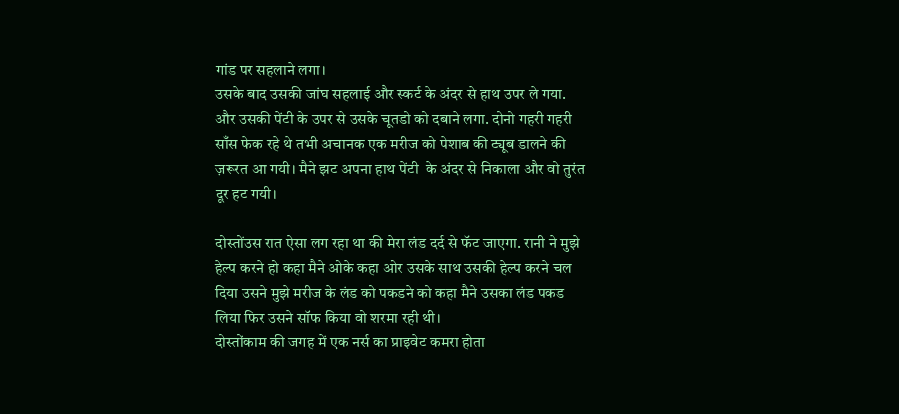गांड पर सहलाने लगा।
उसके बाद उसकी जांघ सहलाई और स्कर्ट के अंदर से हाथ उपर ले गया. और उसकी पेंटी के उपर से उसके चूतडो को दबाने लगा. दोनो गहरी गहरी साँस फेक रहे थे तभी अचानक एक मरीज को पेशाब की ट्यूब डालने की ज़रूरत आ गयी। मैने झट अपना हाथ पेंटी  के अंदर से निकाला और वो तुरंत दूर हट गयी।

दोस्तोंउस रात ऐसा लग रहा था की मेरा लंड दर्द से फॅट जाएगा. रानी ने मुझे हेल्प करने हो कहा मैने ओके कहा ओर उसके साथ उसकी हेल्प करने चल दिया उसने मुझे मरीज के लंड को पकडने को कहा मैने उसका लंड पकड लिया फिर उसने सॉफ किया वो शरमा रही थी।
दोस्तोंकाम की जगह में एक नर्स का प्राइवेट कमरा होता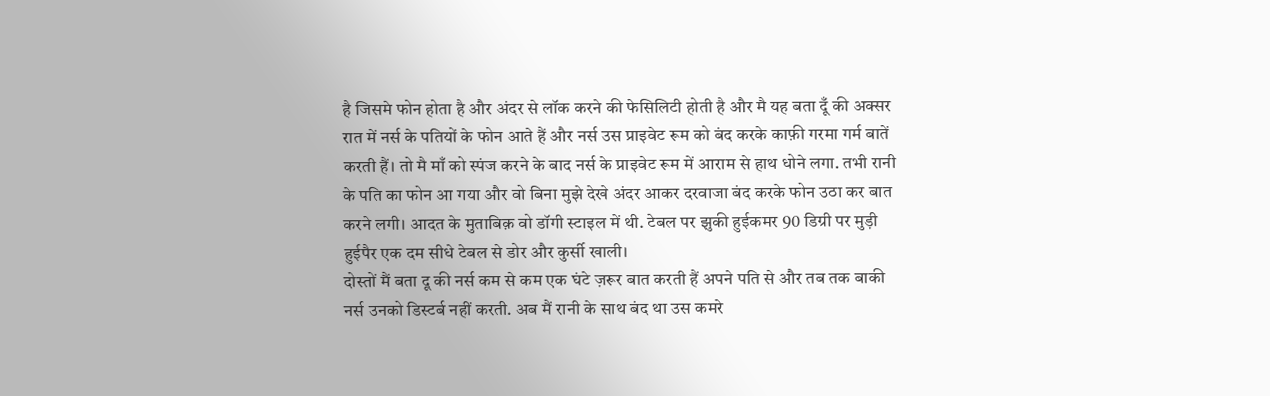है जिसमे फोन होता है और अंदर से लॉक करने की फेसिलिटी होती है और मै यह बता दूँ की अक्सर रात में नर्स के पतियों के फोन आते हैं और नर्स उस प्राइवेट रूम को बंद करके काफ़ी गरमा गर्म बातें करती हैं। तो मै माँ को स्पंज करने के बाद नर्स के प्राइवेट रूम में आराम से हाथ धोने लगा. तभी रानी के पति का फोन आ गया और वो बिना मुझे देखे अंदर आकर दरवाजा बंद करके फोन उठा कर बात करने लगी। आदत के मुताबिक़ वो डॉगी स्टाइल में थी. टेबल पर झुकी हुईकमर 90 डिग्री पर मुड़ी हुईपैर एक दम सीधे टेबल से डोर और कुर्सी खाली।
दोस्तों मैं बता दू की नर्स कम से कम एक घंटे ज़रूर बात करती हैं अपने पति से और तब तक बाकी नर्स उनको डिस्टर्ब नहीं करती. अब मैं रानी के साथ बंद था उस कमरे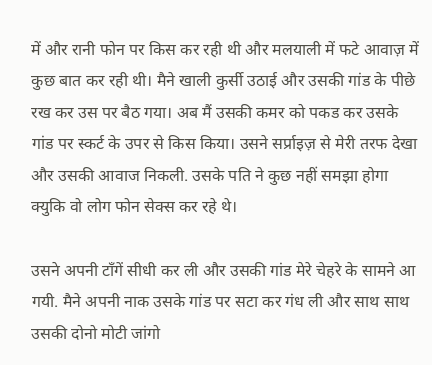में और रानी फोन पर किस कर रही थी और मलयाली में फटे आवाज़ में कुछ बात कर रही थी। मैने खाली कुर्सी उठाई और उसकी गांड के पीछे रख कर उस पर बैठ गया। अब मैं उसकी कमर को पकड कर उसके गांड पर स्कर्ट के उपर से किस किया। उसने सर्प्राइज़ से मेरी तरफ देखा और उसकी आवाज निकली. उसके पति ने कुछ नहीं समझा होगा क्युकि वो लोग फोन सेक्स कर रहे थे।

उसने अपनी टाँगें सीधी कर ली और उसकी गांड मेरे चेहरे के सामने आ गयी. मैने अपनी नाक उसके गांड पर सटा कर गंध ली और साथ साथ उसकी दोनो मोटी जांगो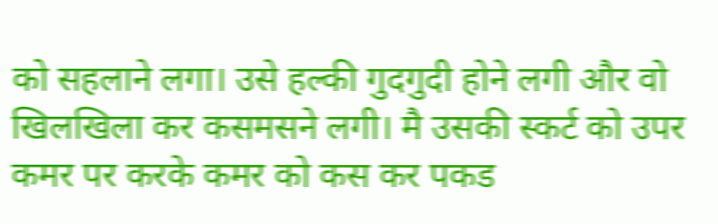को सहलाने लगा। उसे हल्की गुदगुदी होने लगी और वो खिलखिला कर कसमसने लगी। मै उसकी स्कर्ट को उपर कमर पर करके कमर को कस कर पकड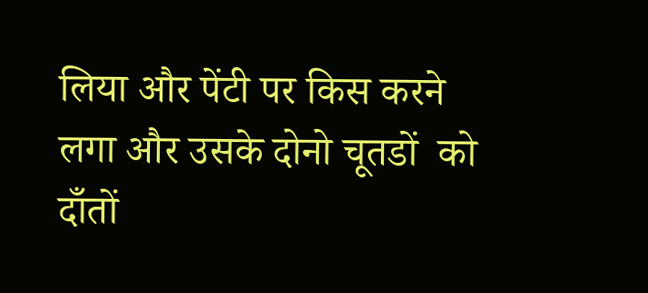लिया और पेंटी पर किस करने लगा और उसके दोनो चूतडों  को दाँतों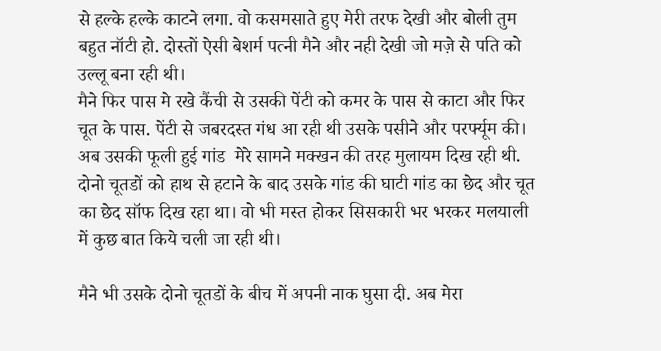से हल्के हल्के काटने लगा. वो कसमसाते हुए मेरी तरफ देखी और बोली तुम बहुत नॉटी हो. दोस्तों ऐसी बेशर्म पत्नी मैने और नही देखी जो मज़े से पति को उल्लू बना रही थी।
मैने फिर पास मे रखे कैंची से उसकी पेंटी को कमर के पास से काटा और फिर चूत के पास. पेंटी से जबरदस्त गंध आ रही थी उसके पसीने और परर्फ्यूम की। अब उसकी फूली हुई गांड  मेरे सामने मक्खन की तरह मुलायम दिख रही थी. दोनो चूतडों को हाथ से हटाने के बाद उसके गांड की घाटी गांड का छेद और चूत का छेद सॉफ दिख रहा था। वो भी मस्त होकर सिसकारी भर भरकर मलयाली में कुछ बात किये चली जा रही थी।

मैने भी उसके दोनो चूतडों के बीच में अपनी नाक घुसा दी. अब मेरा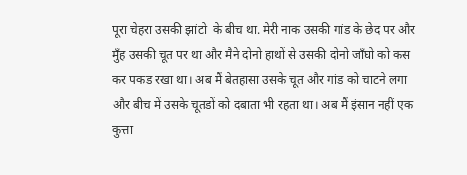पूरा चेहरा उसकी झांटो  के बीच था. मेरी नाक उसकी गांड के छेद पर और मुँह उसकी चूत पर था और मैने दोनो हाथों से उसकी दोनो जाँघो को कस कर पकड रखा था। अब मैं बेतहासा उसके चूत और गांड को चाटने लगा और बीच में उसके चूतडों को दबाता भी रहता था। अब मैं इंसान नहीं एक कुत्ता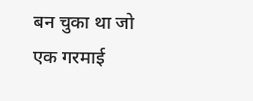बन चुका था जो एक गरमाई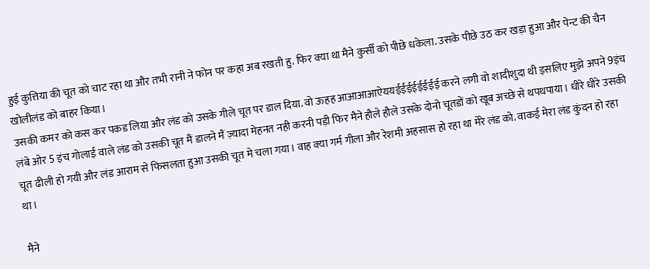हुई कुत्तिया की चूत को चाट रहा था और तभी रानी ने फोन पर कहा अब रखती हु. फिर क्या था मैने कुर्सी को पीछे धकेला. उसके पीछे उठ कर खड़ा हुआ और पेन्ट की चैन खोलीलंड को बाहर किया।
उसकी कमर को कस कर पकड लिया और लंड को उसके गीले चूत पर डाल दिया. वो ऊहह आआआआऐययईईईईईईईई करने लगी वो शादीशुदा थी इसलिए मुझे अपने 9इंच लंबे ओर 5 इंच गोलाई वाले लंड को उसकी चूत मैं डालने मैं ज़्यादा मेहनत नही करनी पड़ी फिर मैने हौले हौले उसके दोनो चूतडों को खूब अच्छे से थपथपाया। धीरे धीरे उसकी चूत ढीली हो गयी और लंड आराम से फिसलता हुआ उसकी चूत मे चला गया। वाह क्या गर्म गीला और रेशमी अहसास हो रहा था मेरे लंड को. वाकई मेरा लंड कुंदन हो रहा था।

मैने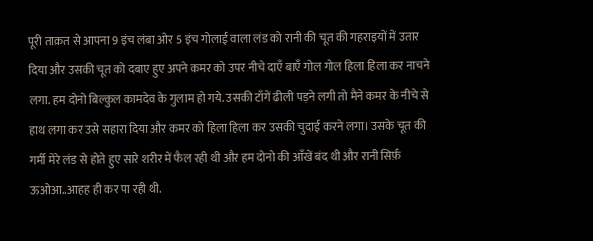पूरी ताक़त से आपना 9 इंच लंबा ओर 5 इंच गोलाई वाला लंड को रानी की चूत की गहराइयों में उतार दिया और उसकी चूत को दबाए हुए अपने कमर को उपर नीचे दाएँ बाएँ गोल गोल हिला हिला कर नाचने लगा. हम दोनो बिल्कुल कामदेव के गुलाम हो गये. उसकी टाँगें ढीली पड़ने लगी तो मैने कमर के नीचे से हाथ लगा कर उसे सहारा दिया और कमर को हिला हिला कर उसकी चुदाई करने लगा। उसके चूत की गर्मी मेरे लंड से होते हुए सारे शरीर में फैल रही थी और हम दोनो की आँखें बंद थी और रानी सिर्फ़ ऊओआ..आहह ही कर पा रही थी.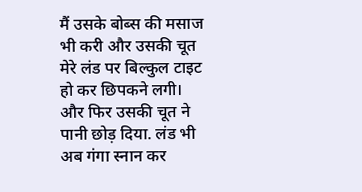मैं उसके बोब्स की मसाज भी करी और उसकी चूत मेरे लंड पर बिल्कुल टाइट हो कर छिपकने लगी।
और फिर उसकी चूत ने पानी छोड़ दिया. लंड भी अब गंगा स्नान कर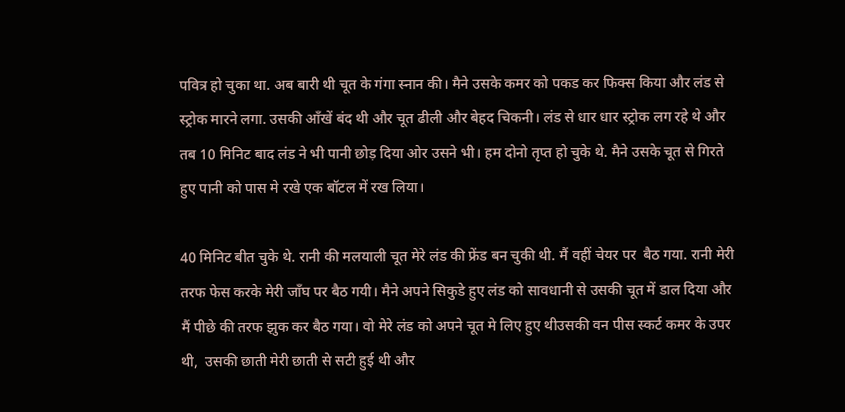पवित्र हो चुका था. अब बारी थी चूत के गंगा स्नान की। मैने उसके कमर को पकड कर फिक्स किया और लंड से स्ट्रोक मारने लगा. उसकी आँखें बंद थी और चूत ढीली और बेहद चिकनी। लंड से धार धार स्ट्रोक लग रहे थे और तब 10 मिनिट बाद लंड ने भी पानी छोड़ दिया ओर उसने भी। हम दोनो तृप्त हो चुके थे. मैने उसके चूत से गिरते हुए पानी को पास मे रखे एक बॉटल में रख लिया।

40 मिनिट बीत चुके थे. रानी की मलयाली चूत मेरे लंड की फ्रेंड बन चुकी थी. मैं वहीं चेयर पर  बैठ गया. रानी मेरी तरफ फेस करके मेरी जाँघ पर बैठ गयी। मैने अपने सिकुडे हुए लंड को सावधानी से उसकी चूत में डाल दिया और मैं पीछे की तरफ झुक कर बैठ गया। वो मेरे लंड को अपने चूत मे लिए हुए थीउसकी वन पीस स्कर्ट कमर के उपर थी,  उसकी छाती मेरी छाती से सटी हुई थी और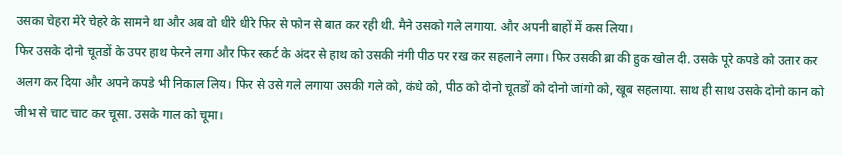उसका चेहरा मेरे चेहरे के सामने था और अब वो धीरे धीरे फिर से फोन से बात कर रही थी. मैने उसको गले लगाया. और अपनी बाहों में कस लिया।
फिर उसके दोनो चूतडों के उपर हाथ फेरने लगा और फिर स्कर्ट के अंदर से हाथ को उसकी नंगी पीठ पर रख कर सहलाने लगा। फिर उसकी ब्रा की हुक खोल दी. उसके पूरे कपडे को उतार कर अलग कर दिया और अपने कपडे भी निकाल लिय। फिर से उसे गले लगाया उसकी गले को, कंधे को, पीठ को दोनो चूतडों को दोनो जांगो को, खूब सहलाया. साथ ही साथ उसके दोनो कान को जीभ से चाट चाट कर चूसा. उसके गाल को चूमा।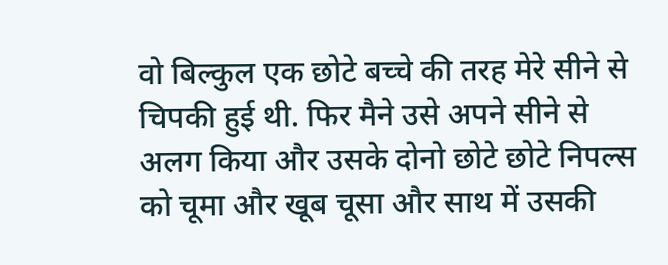वो बिल्कुल एक छोटे बच्चे की तरह मेरे सीने से चिपकी हुई थी. फिर मैने उसे अपने सीने से अलग किया और उसके दोनो छोटे छोटे निपल्स को चूमा और खूब चूसा और साथ में उसकी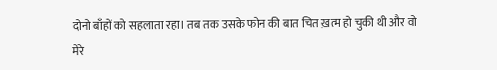दोनो बाँहों को सहलाता रहा। तब तक उसके फोन की बात चित ख़त्म हो चुकी थी और वो मेरे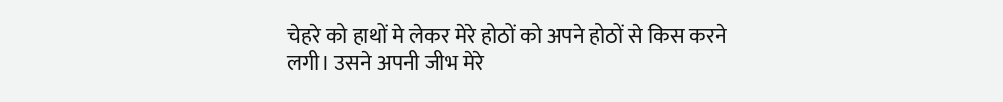चेहरे को हाथों मे लेकर मेरे होठों को अपने होठों से किस करने लगी। उसने अपनी जीभ मेरे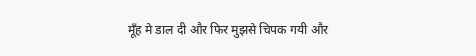मूँह मे डाल दी और फिर मुझसे चिपक गयी और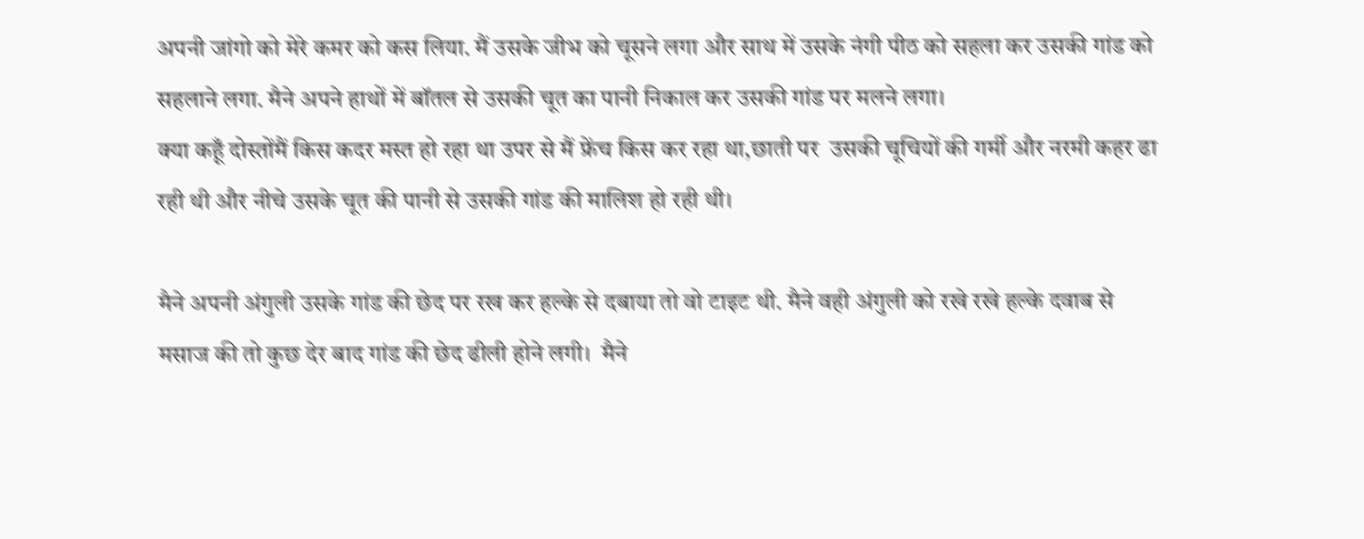अपनी जांगो को मेरे कमर को कस लिया. मैं उसके जीभ को चूसने लगा और साथ में उसके नंगी पीठ को सहला कर उसकी गांड को सहलाने लगा. मैने अपने हाथों में बॉतल से उसकी चूत का पानी निकाल कर उसकी गांड पर मलने लगा।
क्या कहूँ दोस्तोंमैं किस कदर मस्त हो रहा था उपर से मैं फ्रेंच किस कर रहा था,छाती पर  उसकी चूचियों की गर्मी और नरमी कहर ढा रही थी और नीचे उसके चूत की पानी से उसकी गांड की मालिश हो रही थी।

मैने अपनी अंगुली उसके गांड की छेद पर रख कर हल्के से दबाया तो वो टाइट थी. मैने वही अंगुली को रखे रखे हल्के दवाब से मसाज की तो कुछ देर बाद गांड की छेद ढीली होने लगी।  मैने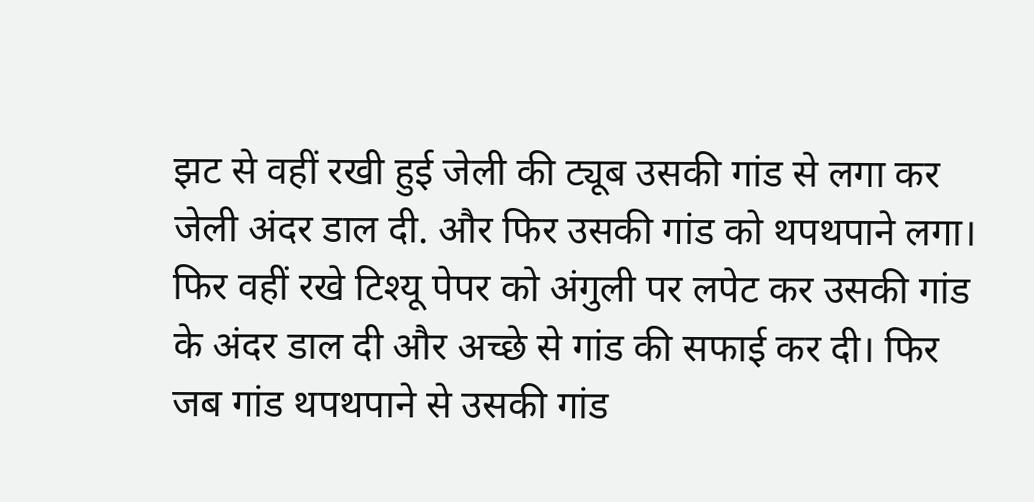झट से वहीं रखी हुई जेली की ट्यूब उसकी गांड से लगा कर जेली अंदर डाल दी. और फिर उसकी गांड को थपथपाने लगा। फिर वहीं रखे टिश्यू पेपर को अंगुली पर लपेट कर उसकी गांड  के अंदर डाल दी और अच्छे से गांड की सफाई कर दी। फिर जब गांड थपथपाने से उसकी गांड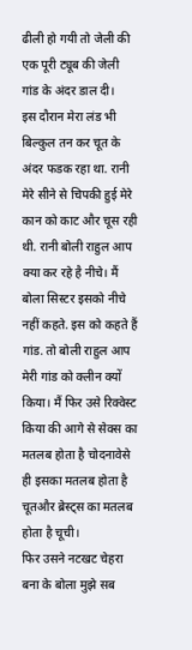ढीली हो गयी तो जेली की एक पूरी ट्यूब की जेली गांड के अंदर डाल दी।
इस दौरान मेरा लंड भी बिल्कुल तन कर चूत के अंदर फडक रहा था. रानी मेरे सीने से चिपकी हुई मेरे कान को काट और चूस रही थी. रानी बोली राहुल आप क्या कर रहे है नीचे। मैं बोला सिस्टर इसको नीचे नहीं कहते. इस को कहते हैं गांड. तो बोली राहुल आप मेरी गांड को क्लीन क्यों किया। मैं फिर उसे रिक्वेस्ट किया की आगे से सेक्स का मतलब होता है चोदनावेसे ही इसका मतलब होता है चूतऔर ब्रेस्ट्स का मतलब होता है चूची।
फिर उसने नटखट चेहरा बना के बोला मुझे सब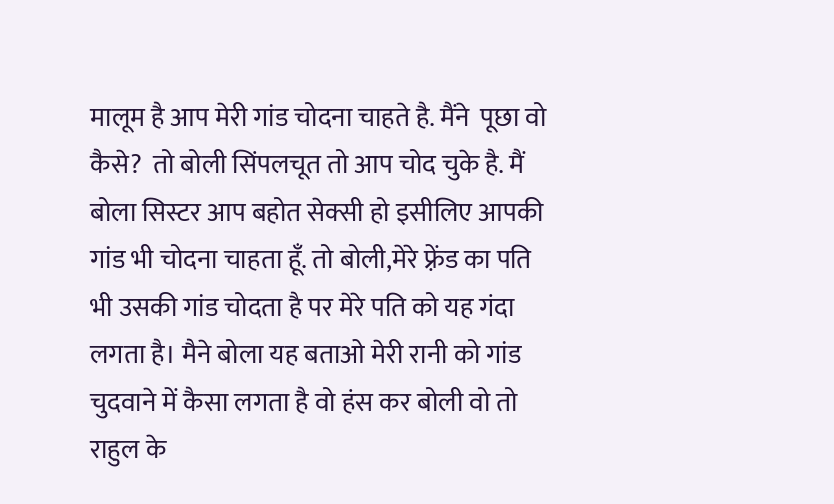मालूम है आप मेरी गांड चोदना चाहते है. मैंने  पूछा वो कैसे?  तो बोली सिंपलचूत तो आप चोद चुके है. मैं बोला सिस्टर आप बहोत सेक्सी हो इसीलिए आपकी गांड भी चोदना चाहता हूँ. तो बोली,मेरे फ़्रेंड का पति भी उसकी गांड चोदता है पर मेरे पति को यह गंदा लगता है। मैने बोला यह बताओ मेरी रानी को गांड चुदवाने में कैसा लगता है वो हंस कर बोली वो तो राहुल के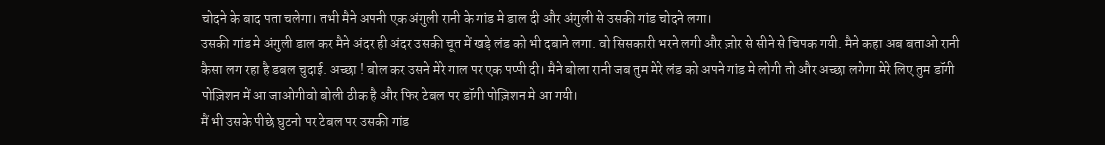चोदने के बाद पता चलेगा। तभी मैने अपनी एक अंगुली रानी के गांड मे डाल दी और अंगुली से उसकी गांड चोदने लगा।
उसकी गांड मे अंगुली डाल कर मैने अंदर ही अंदर उसकी चूत में खड़े लंड को भी दबाने लगा. वो सिसकारी भरने लगी और ज़ोर से सीने से चिपक गयी. मैने कहा अब बताओ रानी कैसा लग रहा है डबल चुदाई. अच्छा ! बोल कर उसने मेरे गाल पर एक पप्पी दी। मैने बोला रानी जब तुम मेरे लंड को अपने गांड मे लोगी तो और अच्छा लगेगा मेरे लिए तुम डॉगी पोज़िशन में आ जाओगीवो बोली ठीक है और फिर टेबल पर डॉगी पोज़िशन मे आ गयी।
मैं भी उसके पीछे घुटनो पर टेबल पर उसकी गांड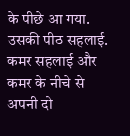के पीछे आ गया. उसकी पीठ सहलाई. कमर सहलाई और कमर के नीचे से अपनी दो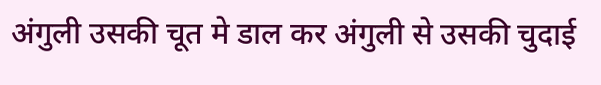अंगुली उसकी चूत मे डाल कर अंगुली से उसकी चुदाई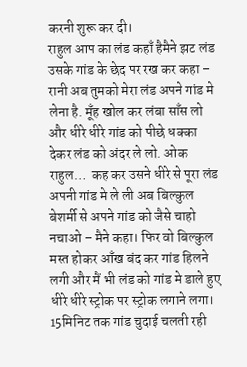करनी शुरू कर दी।
राहुल आप का लंड कहाँ हैमैने झट लंड उसके गांड के छेद पर रख कर कहा – रानी अब तुमको मेरा लंड अपने गांड मे लेना है. मूँह खोल कर लंबा साँस लो और धीरे धीरे गांड को पीछे धक्का देकर लंड को अंदर ले लो. ओक राहुल…  कह कर उसने धीरे से पूरा लंड अपनी गांड मे ले ली अब बिल्कुल बेशर्मी से अपने गांड को जैसे चाहो नचाओ – मैने कहा। फिर वो बिल्कुल मस्त होकर आँख बंद कर गांड हिलने लगी और मैं भी लंड को गांड मे डाले हुए धीरे धीरे स्ट्रोक पर स्ट्रोक लगाने लगा। 15मिनिट तक गांड चुदाई चलती रही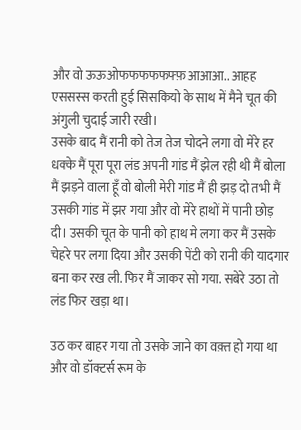और वो ऊऊओफफफफफफ्फ़ आआआ.. आहह एससस्स करती हुई सिसकियो के साथ में मैने चूत की अंगुली चुदाई जारी रखी।
उसके बाद मैं रानी को तेज तेज चोदने लगा वो मेरे हर धक्के मैं पूरा पूरा लंड अपनी गांड मैं झेल रही थी मैं बोला मैं झड़ने वाला हूँ वो बोली मेरी गांड मैं ही झड़ दो तभी मैं उसकी गांड में झर गया और वो मेरे हाथों में पानी छोड़ दी। उसकी चूत के पानी को हाथ मे लगा कर मैं उसके चेहरे पर लगा दिया और उसकी पेंटी को रानी की यादगार बना कर रख ली. फिर मैं जाकर सो गया. सबेरे उठा तो लंड फिर खड़ा था।

उठ कर बाहर गया तो उसके जाने का वक़्त हो गया था और वो डॉक्टर्स रूम के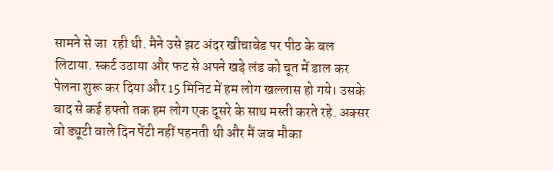सामने से जा  रही थी. मैने उसे झट अंदर खीचाबेड पर पीठ के बल लिटाया. स्कर्ट उठाया और फट से अपने खड़े लंड को चूत में डाल कर पेलना शुरू कर दिया और 15 मिनिट में हम लोग खल्लास हो गये। उसके बाद से कई हफ्तो तक हम लोग एक दूसरे के साथ मस्ती करते रहे. अक्सर वो ड्यूटी वाले दिन पेंटी नहीं पहनती थी और मैं जब मौका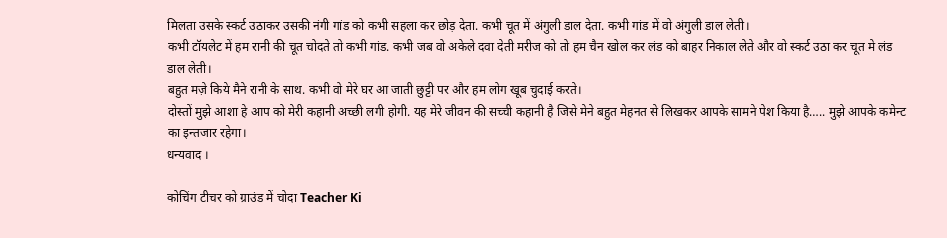मिलता उसके स्कर्ट उठाकर उसकी नंगी गांड को कभी सहला कर छोड़ देता. कभी चूत में अंगुली डाल देता. कभी गांड में वो अंगुली डाल लेती।
कभी टॉयलेट में हम रानी की चूत चोदते तो कभी गांड. कभी जब वो अकेले दवा देती मरीज को तो हम चैन खोल कर लंड को बाहर निकाल लेते और वो स्कर्ट उठा कर चूत मे लंड डाल लेती।
बहुत मज़े किये मैने रानी के साथ. कभी वो मेरे घर आ जाती छुट्टी पर और हम लोग खूब चुदाई करते।
दोस्तों मुझे आशा हे आप को मेरी कहानी अच्छी लगी होगी. यह मेरे जीवन की सच्ची कहानी है जिसे मेने बहुत मेहनत से लिखकर आपके सामने पेश किया है….. मुझे आपके कमेन्ट का इन्तजार रहेगा।
धन्यवाद ।

कोचिंग टीचर को ग्राउंड में चोदा Teacher Ki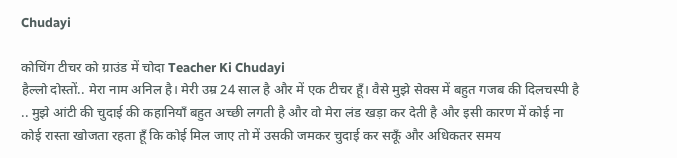Chudayi

कोचिंग टीचर को ग्राउंड में चोदा Teacher Ki Chudayi
हैल्लो दोस्तों.. मेरा नाम अनिल है। मेरी उम्र 24 साल है और में एक टीचर हूँ। वैसे मुझे सेक्स में बहुत गजब की दिलचस्पी है .. मुझे आंटी की चुदाई की कहानियाँ बहुत अच्छी लगती है और वो मेरा लंड खड़ा कर देती है और इसी कारण में कोई ना कोई रास्ता खोजता रहता हूँ कि कोई मिल जाए तो में उसकी जमकर चुदाई कर सकूँ और अधिकतर समय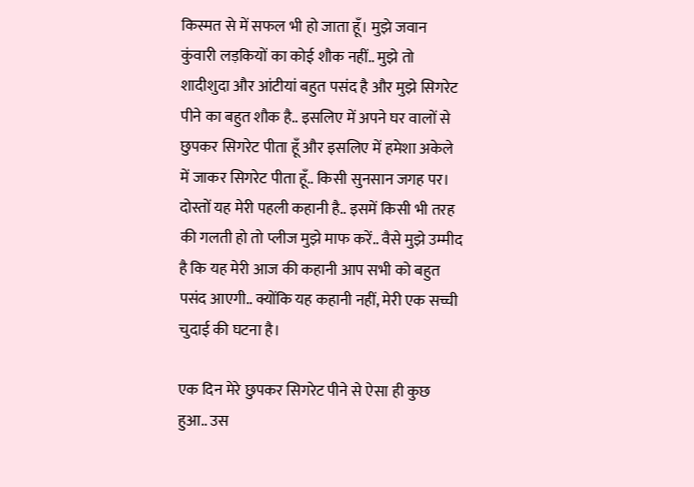किस्मत से में सफल भी हो जाता हूँ। मुझे जवान कुंवारी लड़कियों का कोई शौक नहीं.. मुझे तो शादीशुदा और आंटीयां बहुत पसंद है और मुझे सिगरेट पीने का बहुत शौक है.. इसलिए में अपने घर वालों से छुपकर सिगरेट पीता हूँ और इसलिए में हमेशा अकेले में जाकर सिगरेट पीता हूँ.. किसी सुनसान जगह पर। दोस्तों यह मेरी पहली कहानी है.. इसमें किसी भी तरह की गलती हो तो प्लीज मुझे माफ करें.. वैसे मुझे उम्मीद है कि यह मेरी आज की कहानी आप सभी को बहुत पसंद आएगी.. क्योंकि यह कहानी नहीं, मेरी एक सच्ची चुदाई की घटना है।

एक दिन मेरे छुपकर सिगरेट पीने से ऐसा ही कुछ हुआ.. उस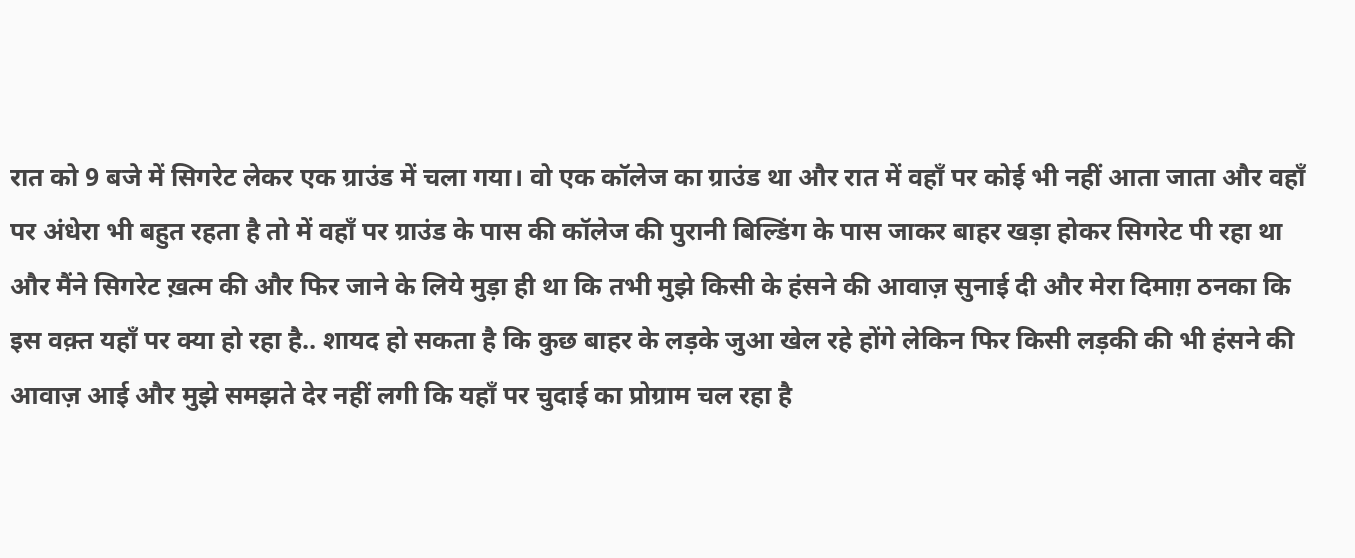रात को 9 बजे में सिगरेट लेकर एक ग्राउंड में चला गया। वो एक कॉलेज का ग्राउंड था और रात में वहाँ पर कोई भी नहीं आता जाता और वहाँ पर अंधेरा भी बहुत रहता है तो में वहाँ पर ग्राउंड के पास की कॉलेज की पुरानी बिल्डिंग के पास जाकर बाहर खड़ा होकर सिगरेट पी रहा था और मैंने सिगरेट ख़त्म की और फिर जाने के लिये मुड़ा ही था कि तभी मुझे किसी के हंसने की आवाज़ सुनाई दी और मेरा दिमाग़ ठनका कि इस वक़्त यहाँ पर क्या हो रहा है.. शायद हो सकता है कि कुछ बाहर के लड़के जुआ खेल रहे होंगे लेकिन फिर किसी लड़की की भी हंसने की आवाज़ आई और मुझे समझते देर नहीं लगी कि यहाँ पर चुदाई का प्रोग्राम चल रहा है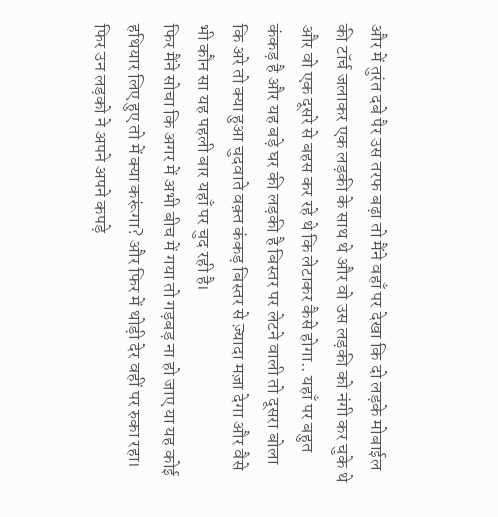और में तुरंत दबे पैर उस तरफ बढ़ा तो मैंने वहाँ पर देखा कि दो लड़के मोबाईल की टॉर्च जलाकर एक लड़की के साथ थे और वो उस लड़की को नंगी कर चुके थे और वो एक दूसरे से बहस कर रहे थे कि लेटाकर कैसे होगा.. यहाँ पर बहुत कंकड़ है और यह बड़े घर की लड़की है बिस्तर पर लेटने वाली तो दूसरा बोला कि अरे तो क्या हुआ चुदवाते वक़्त कंकड़ बिस्तर से ज़्यादा मज़ा देगा और वैसे भी कौन सा यह पहली बार यहाँ पर चुद रही है।
फिर मैंने सोचा कि अगर में अभी बीच में गया तो गड़बड़ ना हो जाए या यह कोई हथियार लिए हुए तो में क्या करूंगा? और फिर में थोड़ी देर वहीं पर रुका रहा। फिर उन लड़को ने अपने अपने कपड़े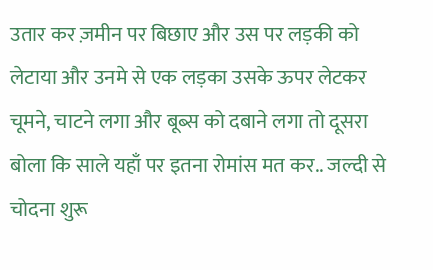उतार कर ज़मीन पर बिछाए और उस पर लड़की को लेटाया और उनमे से एक लड़का उसके ऊपर लेटकर चूमने, चाटने लगा और बूब्स को दबाने लगा तो दूसरा बोला कि साले यहाँ पर इतना रोमांस मत कर.. जल्दी से चोदना शुरू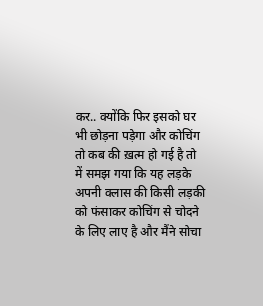कर.. क्योंकि फिर इसको घर भी छोड़ना पड़ेगा और कोचिंग तो कब की ख़त्म हो गई है तो में समझ गया कि यह लड़के अपनी क्लास की किसी लड़की को फंसाकर कोचिंग से चोदने के लिए लाए है और मैंने सोचा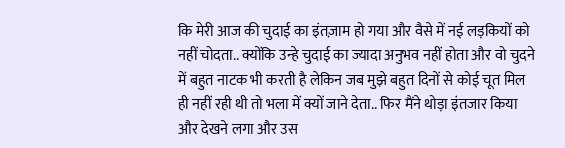कि मेरी आज की चुदाई का इंतज़ाम हो गया और वैसे में नई लड़कियों को नहीं चोदता.. क्योंकि उन्हे चुदाई का ज्यादा अनुभव नहीं होता और वो चुदने में बहुत नाटक भी करती है लेकिन जब मुझे बहुत दिनों से कोई चूत मिल ही नहीं रही थी तो भला में क्यों जाने देता.. फिर मैंने थोड़ा इंतजार किया और देखने लगा और उस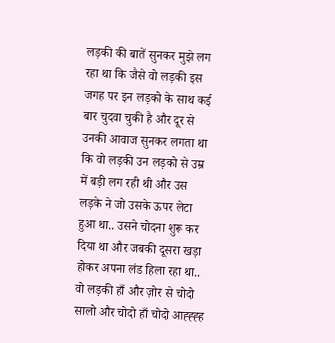लड़की की बातें सुनकर मुझे लग रहा था कि जैसे वो लड़की इस जगह पर इन लड़को के साथ कई बार चुदवा चुकी है और दूर से उनकी आवाज सुनकर लगता था कि वो लड़की उन लड़को से उम्र में बड़ी लग रही थी और उस लड़के ने जो उसके ऊपर लेटा हुआ था.. उसने चोदना शुरू कर दिया था और जबकी दूसरा खड़ा होकर अपना लंड हिला रहा था.. वो लड़की हाँ और ज़ोर से चोदो सालो और चोदो हाँ चोदो आह्ह्ह्ह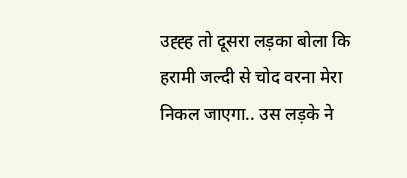उह्ह्ह तो दूसरा लड़का बोला कि हरामी जल्दी से चोद वरना मेरा निकल जाएगा.. उस लड़के ने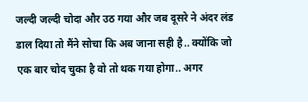जल्दी जल्दी चोदा और उठ गया और जब दूसरे ने अंदर लंड डाल दिया तो मैंने सोचा कि अब जाना सही है.. क्योंकि जो एक बार चोद चुका है वो तो थक गया होगा.. अगर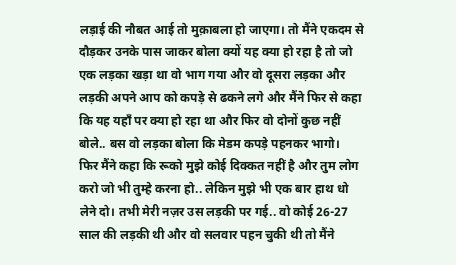लड़ाई की नौबत आई तो मुक़ाबला हो जाएगा। तो मैंने एकदम से दौड़कर उनके पास जाकर बोला क्यों यह क्या हो रहा है तो जो एक लड़का खड़ा था वो भाग गया और वो दूसरा लड़का और लड़की अपने आप को कपड़े से ढकने लगे और मैंने फिर से कहा कि यह यहाँ पर क्या हो रहा था और फिर वो दोनों कुछ नहीं बोले.. बस वो लड़का बोला कि मेडम कपड़े पहनकर भागो।
फिर मैंने कहा कि रूको मुझे कोई दिक्कत नहीं है और तुम लोग करो जो भी तुम्हे करना हो.. लेकिन मुझे भी एक बार हाथ धो लेने दो। तभी मेरी नज़र उस लड़की पर गई.. वो कोई 26-27 साल की लड़की थी और वो सलवार पहन चुकी थी तो मैंने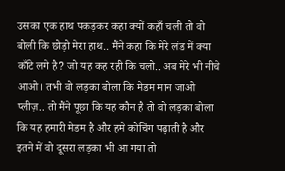उसका एक हाथ पकड़कर कहा क्यों कहाँ चली तो वो बोली कि छोड़ो मेरा हाथ.. मैंने कहा कि मेरे लंड में क्या काँटे लगे है? जो यह कह रही कि चलो.. अब मेरे भी नीचे आओ। तभी वो लड़का बोला कि मेडम मान जाओ प्लीज़.. तो मैंने पूछा कि यह कौन है तो वो लड़का बोला कि यह हमारी मेडम है और हमे कोचिंग पढ़ाती है और इतने में वो दूसरा लड़का भी आ गया तो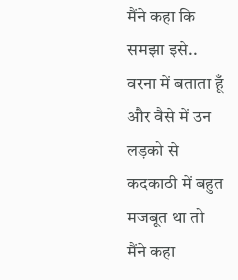मैंने कहा कि समझा इसे.. वरना में बताता हूँ और वैसे में उन लड़को से कदकाठी में बहुत मजबूत था तो मैंने कहा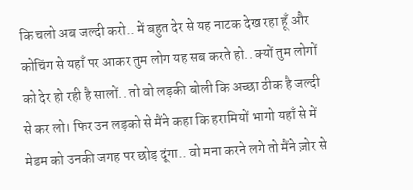कि चलो अब जल्दी करो.. में बहुत देर से यह नाटक देख रहा हूँ और कोचिंग से यहाँ पर आकर तुम लोग यह सब करते हो.. क्यों तुम लोगों को देर हो रही है सालों.. तो वो लड़की बोली कि अच्छा ठीक है जल्दी से कर लो। फिर उन लड़को से मैंने कहा कि हरामियों भागो यहाँ से में मेडम को उनकी जगह पर छोड़ दूंगा.. वो मना करने लगे तो मैंने ज़ोर से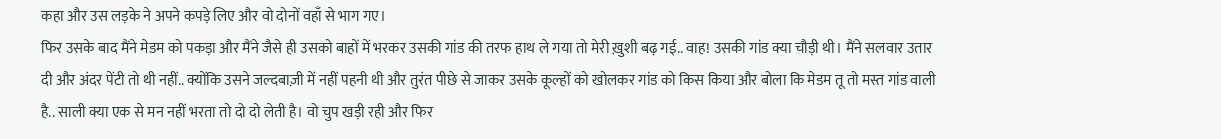कहा और उस लड़के ने अपने कपड़े लिए और वो दोनों वहाँ से भाग गए।
फिर उसके बाद मैंने मेडम को पकड़ा और मैंने जैसे ही उसको बाहों में भरकर उसकी गांड की तरफ हाथ ले गया तो मेरी ख़ुशी बढ़ गई.. वाह! उसकी गांड क्या चौड़ी थी। मैंने सलवार उतार दी और अंदर पेंटी तो थी नहीं.. क्योंकि उसने जल्दबाज़ी में नहीं पहनी थी और तुरंत पीछे से जाकर उसके कूल्हों को खोलकर गांड को किस किया और बोला कि मेडम तू तो मस्त गांड वाली है.. साली क्या एक से मन नहीं भरता तो दो दो लेती है। वो चुप खड़ी रही और फिर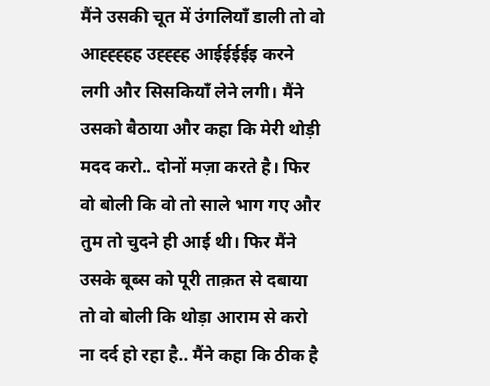मैंने उसकी चूत में उंगलियाँ डाली तो वो आह्ह्ह्हह उह्ह्ह्ह आईईईईइ करने लगी और सिसकियाँ लेने लगी। मैंने उसको बैठाया और कहा कि मेरी थोड़ी मदद करो.. दोनों मज़ा करते है। फिर वो बोली कि वो तो साले भाग गए और तुम तो चुदने ही आई थी। फिर मैंने उसके बूब्स को पूरी ताक़त से दबाया तो वो बोली कि थोड़ा आराम से करो ना दर्द हो रहा है.. मैंने कहा कि ठीक है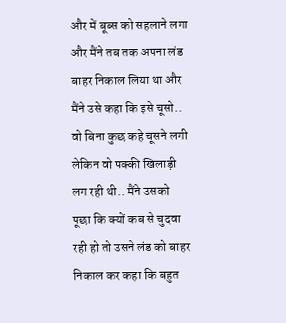और में बूब्स को सहलाने लगा और मैंने तब तक अपना लंड बाहर निकाल लिया था और मैंने उसे कहा कि इसे चूसो.. वो बिना कुछ कहे चूसने लगी लेकिन वो पक्की खिलाड़ी लग रही थी.. मैंने उसको पूछा कि क्यों कब से चुदवा रही हो तो उसने लंड को बाहर निकाल कर कहा कि बहुत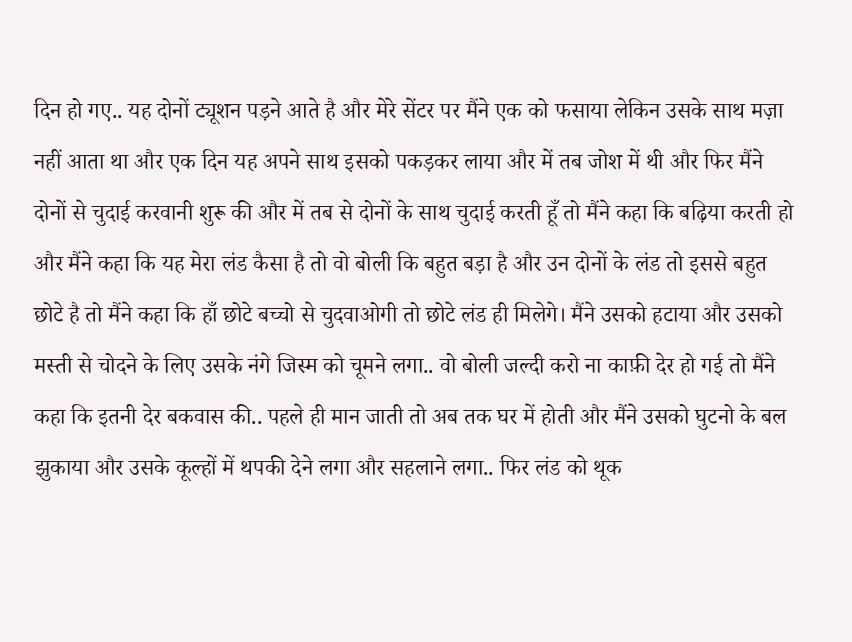दिन हो गए.. यह दोनों ट्यूशन पड़ने आते है और मेरे सेंटर पर मैंने एक को फसाया लेकिन उसके साथ मज़ा नहीं आता था और एक दिन यह अपने साथ इसको पकड़कर लाया और में तब जोश में थी और फिर मैंने दोनों से चुदाई करवानी शुरू की और में तब से दोनों के साथ चुदाई करती हूँ तो मैंने कहा कि बढ़िया करती हो और मैंने कहा कि यह मेरा लंड कैसा है तो वो बोली कि बहुत बड़ा है और उन दोनों के लंड तो इससे बहुत छोटे है तो मैंने कहा कि हाँ छोटे बच्चो से चुदवाओगी तो छोटे लंड ही मिलेगे। मैंने उसको हटाया और उसको मस्ती से चोदने के लिए उसके नंगे जिस्म को चूमने लगा.. वो बोली जल्दी करो ना काफ़ी देर हो गई तो मैंने कहा कि इतनी देर बकवास की.. पहले ही मान जाती तो अब तक घर में होती और मैंने उसको घुटनो के बल झुकाया और उसके कूल्हों में थपकी देने लगा और सहलाने लगा.. फिर लंड को थूक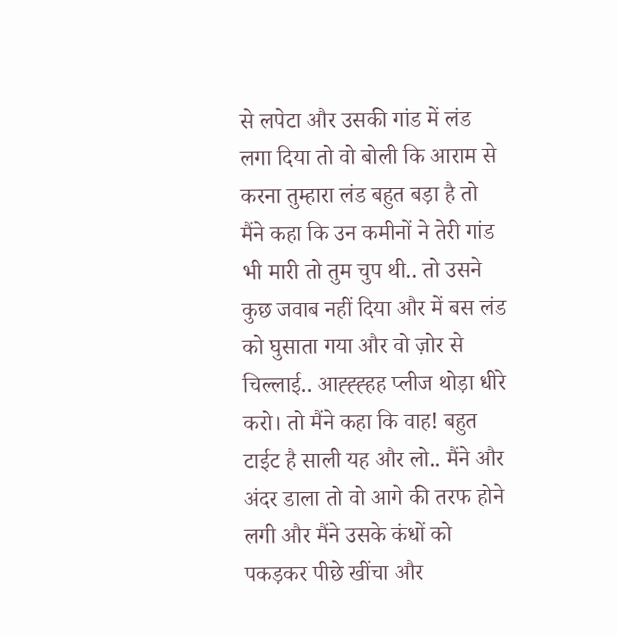से लपेटा और उसकी गांड में लंड लगा दिया तो वो बोली कि आराम से करना तुम्हारा लंड बहुत बड़ा है तो मैंने कहा कि उन कमीनों ने तेरी गांड भी मारी तो तुम चुप थी.. तो उसने कुछ जवाब नहीं दिया और में बस लंड को घुसाता गया और वो ज़ोर से चिल्लाई.. आह्ह्ह्हह प्लीज थोड़ा धीरे करो। तो मैंने कहा कि वाह! बहुत टाईट है साली यह और लो.. मैंने और अंदर डाला तो वो आगे की तरफ होने लगी और मैंने उसके कंधों को पकड़कर पीछे खींचा और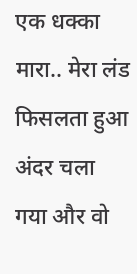एक धक्का मारा.. मेरा लंड फिसलता हुआ अंदर चला गया और वो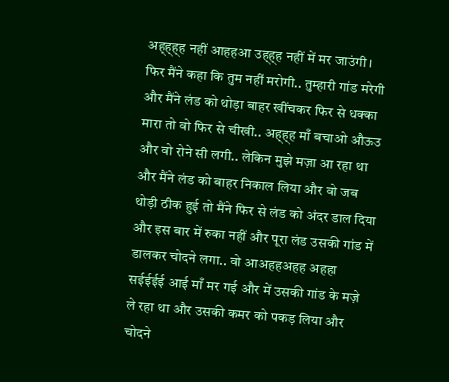अह्ह्ह्ह नहीं आहहआ उह्ह्ह नहीं में मर जाउंगी।
फिर मैंने कहा कि तुम नहीं मरोगी.. तुम्हारी गांड मरेगी और मैंने लंड को थोड़ा बाहर खींचकर फिर से धक्का मारा तो वो फिर से चीखी.. अह्ह्ह माँ बचाओ औऊउ और वो रोने सी लगी.. लेकिन मुझे मज़ा आ रहा था और मैंने लंड को बाहर निकाल लिया और वो जब थोड़ी ठीक हुई तो मैंने फिर से लंड को अंदर डाल दिया और इस बार में रुका नहीं और पूरा लंड उसकी गांड में डालकर चोदने लगा.. वो आअहहअहह अहहा सईईईई आई माँ मर गई और में उसकी गांड के मज़े ले रहा था और उसकी कमर को पकड़ लिया और चोदने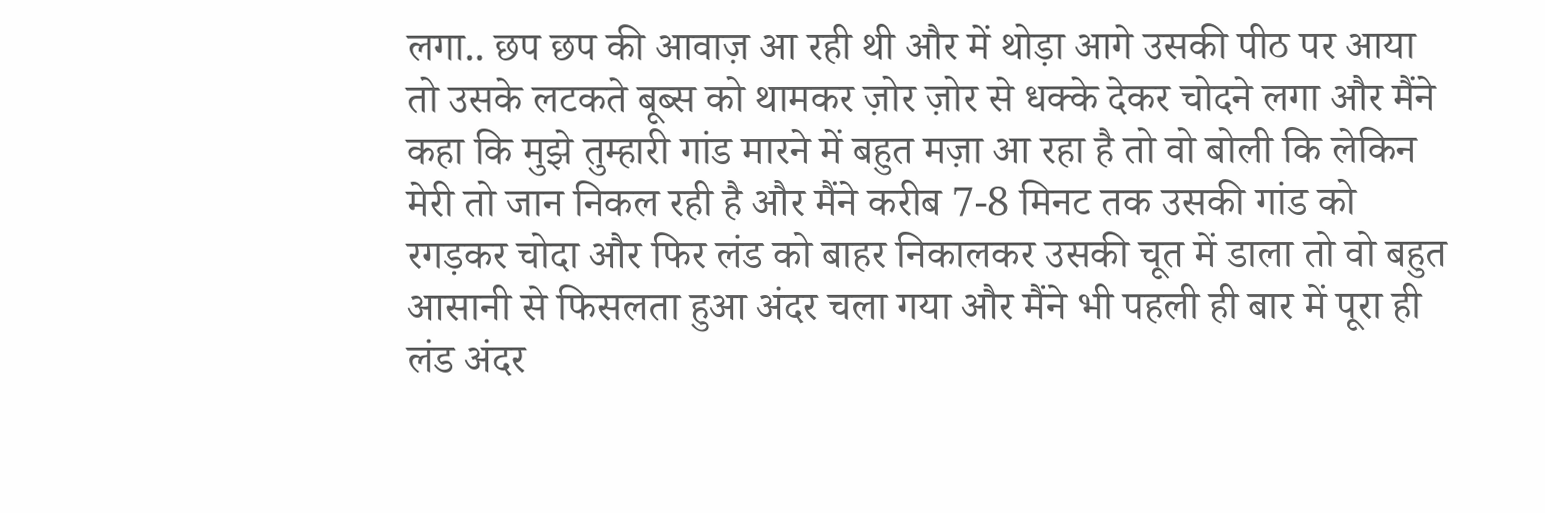लगा.. छप छप की आवाज़ आ रही थी और में थोड़ा आगे उसकी पीठ पर आया तो उसके लटकते बूब्स को थामकर ज़ोर ज़ोर से धक्के देकर चोदने लगा और मैंने कहा कि मुझे तुम्हारी गांड मारने में बहुत मज़ा आ रहा है तो वो बोली कि लेकिन मेरी तो जान निकल रही है और मैंने करीब 7-8 मिनट तक उसकी गांड को रगड़कर चोदा और फिर लंड को बाहर निकालकर उसकी चूत में डाला तो वो बहुत आसानी से फिसलता हुआ अंदर चला गया और मैंने भी पहली ही बार में पूरा ही लंड अंदर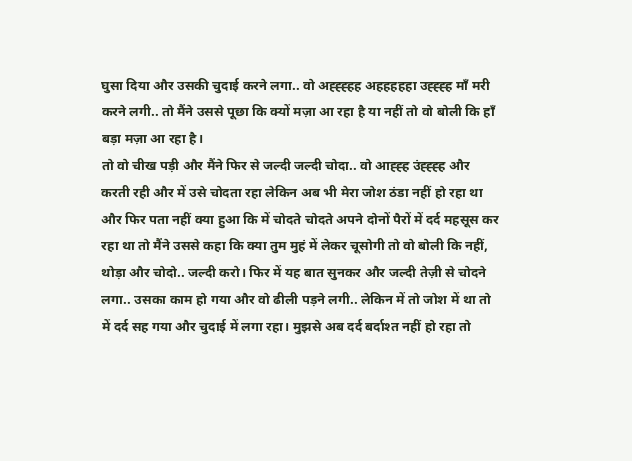घुसा दिया और उसकी चुदाई करने लगा.. वो अह्ह्ह्हह अहहहहहा उह्ह्ह्ह माँ मरी करने लगी.. तो मैंने उससे पूछा कि क्यों मज़ा आ रहा है या नहीं तो वो बोली कि हाँ बड़ा मज़ा आ रहा है।
तो वो चीख पड़ी और मैंने फिर से जल्दी जल्दी चोदा.. वो आह्ह्ह उंह्ह्ह्ह और करती रही और में उसे चोदता रहा लेकिन अब भी मेरा जोश ठंडा नहीं हो रहा था और फिर पता नहीं क्या हुआ कि में चोदते चोदते अपने दोनों पैरों में दर्द महसूस कर रहा था तो मैंने उससे कहा कि क्या तुम मुहं में लेकर चूसोगी तो वो बोली कि नहीं, थोड़ा और चोदो.. जल्दी करो। फिर में यह बात सुनकर और जल्दी तेज़ी से चोदने लगा.. उसका काम हो गया और वो ढीली पड़ने लगी.. लेकिन में तो जोश में था तो में दर्द सह गया और चुदाई में लगा रहा। मुझसे अब दर्द बर्दाश्त नहीं हो रहा तो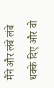मैंने और लंबे लंबे धक्के दिए और वो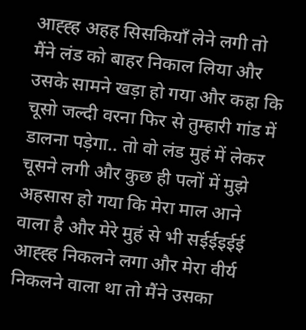आह्ह्ह अहह सिसकियाँ लेने लगी तो मैंने लंड को बाहर निकाल लिया और उसके सामने खड़ा हो गया और कहा कि चूसो जल्दी वरना फिर से तुम्हारी गांड में डालना पड़ेगा.. तो वो लंड मुहं में लेकर चूसने लगी और कुछ ही पलों में मुझे अहसास हो गया कि मेरा माल आने वाला है और मेरे मुहं से भी सईईइईई आह्ह्ह निकलने लगा और मेरा वीर्य निकलने वाला था तो मैंने उसका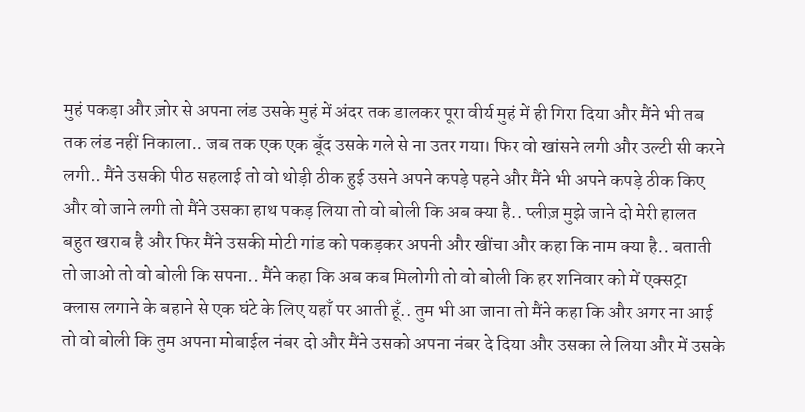मुहं पकड़ा और ज़ोर से अपना लंड उसके मुहं में अंदर तक डालकर पूरा वीर्य मुहं में ही गिरा दिया और मैंने भी तब तक लंड नहीं निकाला.. जब तक एक एक बूँद उसके गले से ना उतर गया। फिर वो खांसने लगी और उल्टी सी करने लगी.. मैंने उसकी पीठ सहलाई तो वो थोड़ी ठीक हुई उसने अपने कपड़े पहने और मैंने भी अपने कपड़े ठीक किए और वो जाने लगी तो मैंने उसका हाथ पकड़ लिया तो वो बोली कि अब क्या है.. प्लीज़ मुझे जाने दो मेरी हालत बहुत खराब है और फिर मैंने उसकी मोटी गांड को पकड़कर अपनी और खींचा और कहा कि नाम क्या है.. बताती तो जाओ तो वो बोली कि सपना.. मैंने कहा कि अब कब मिलोगी तो वो बोली कि हर शनिवार को में एक्सट्रा क्लास लगाने के बहाने से एक घंटे के लिए यहाँ पर आती हूँ.. तुम भी आ जाना तो मैंने कहा कि और अगर ना आई तो वो बोली कि तुम अपना मोबाईल नंबर दो और मैंने उसको अपना नंबर दे दिया और उसका ले लिया और में उसके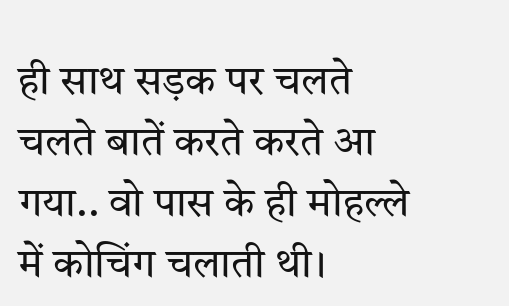ही साथ सड़क पर चलते चलते बातें करते करते आ गया.. वो पास के ही मोहल्ले में कोचिंग चलाती थी।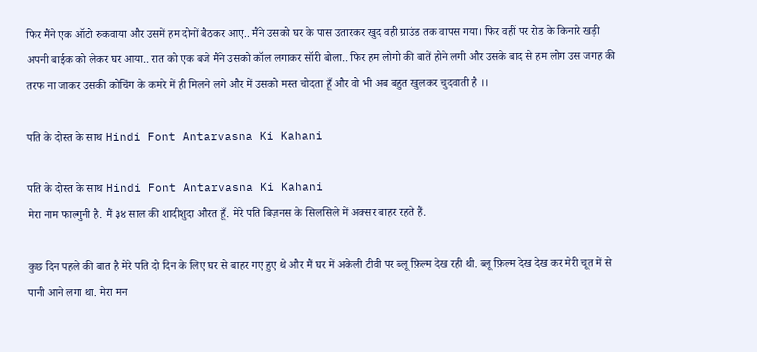फिर मैंने एक ऑटो रुकवाया और उसमें हम दोनों बैठकर आए.. मैंने उसको घर के पास उतारकर खुद वही ग्राउंड तक वापस गया। फिर वहीं पर रोड के किनारे खड़ी अपनी बाईक को लेकर घर आया.. रात को एक बजे मैंने उसको कॉल लगाकर सॉरी बोला.. फिर हम लोगो की बातें होने लगी और उसके बाद से हम लोग उस जगह की तरफ ना जाकर उसकी कोचिंग के कमरे में ही मिलने लगे और में उसको मस्त चोदता हूँ और वो भी अब बहुत खुलकर चुदवाती है ।।

पति के दोस्त के साथ Hindi Font Antarvasna Ki Kahani

पति के दोस्त के साथ Hindi Font Antarvasna Ki Kahani
मेरा नाम फाल्गुनी है. मैं ३४ साल की शादीशुदा औरत हूँ. मेरे पति बिज़नस के सिलसिले में अक्सर बाहर रहते हैं.

कुछ दिन पहले की बात है मेरे पति दो दिन के लिए घर से बाहर गए हुए थे और मैं घर में अकेली टीवी पर ब्लू फ़िल्म देख रही थी. ब्लू फ़िल्म देख देख कर मेरी चूत में से पानी आने लगा था. मेरा मन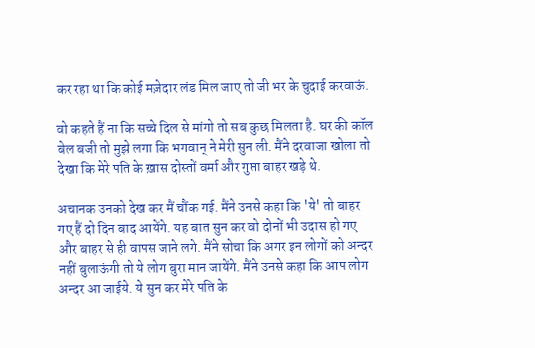कर रहा था कि कोई मज़ेदार लंड मिल जाए तो जी भर के चुदाई करवाऊं.

वो कहते हैं ना कि सच्चे दिल से मांगो तो सब कुछ मिलता है. घर की कॉल बेल बजी तो मुझे लगा कि भगवान् ने मेरी सुन ली. मैंने दरवाजा खोला तो देखा कि मेरे पति के ख़ास दोस्तों वर्मा और गुप्ता बाहर खड़े थे.

अचानक उनको देख कर मैं चौंक गई. मैंने उनसे कहा कि 'ये' तो बाहर गए हैं दो दिन बाद आयेंगे. यह बात सुन कर वो दोनों भी उदास हो गए और बाहर से ही वापस जाने लगे. मैंने सोचा कि अगर इन लोगों को अन्दर नहीं बुलाऊंगी तो ये लोग बुरा मान जायेंगे. मैंने उनसे कहा कि आप लोग अन्दर आ जाईये. ये सुन कर मेरे पति के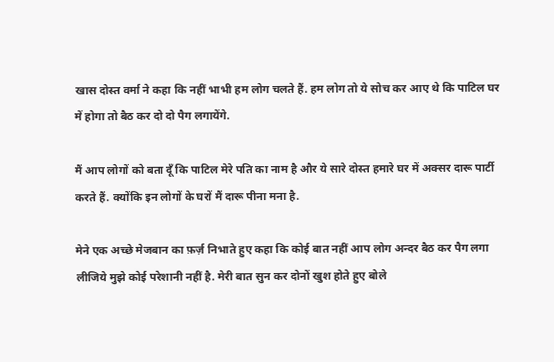खास दोस्त वर्मा ने कहा कि नहीं भाभी हम लोग चलते हैं. हम लोग तो ये सोच कर आए थे कि पाटिल घर में होगा तो बैठ कर दो दो पैग लगायेंगे.

मैं आप लोगों को बता दूँ कि पाटिल मेरे पति का नाम है और ये सारे दोस्त हमारे घर में अक्सर दारू पार्टी करते हैं. क्योंकि इन लोगों के घरों मैं दारू पीना मना है.

मेने एक अच्छे मेजबान का फ़र्ज़ निभाते हुए कहा कि कोई बात नहीं आप लोग अन्दर बैठ कर पैग लगा लीजिये मुझे कोई परेशानी नहीं है. मेरी बात सुन कर दोनों खुश होते हुए बोले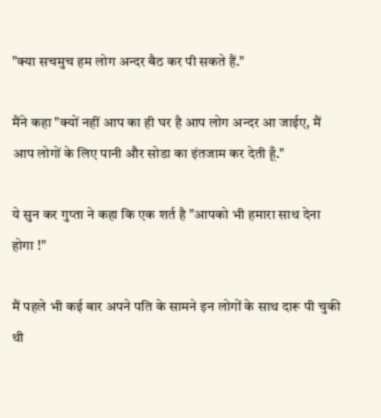"क्या सचमुच हम लोग अन्दर बैठ कर पी सकते हैं."

मैंने कहा "क्यों नहीं आप का ही घर है आप लोग अन्दर आ जाईए, मैं आप लोगों के लिए पानी और सोडा का इंतजाम कर देती हूँ."

ये सुन कर गुप्ता ने कहा कि एक शर्त है "आपको भी हमारा साथ देना होगा !"

मैं पहले भी कई बार अपने पति के सामने इन लोगों के साथ दारू पी चुकी थी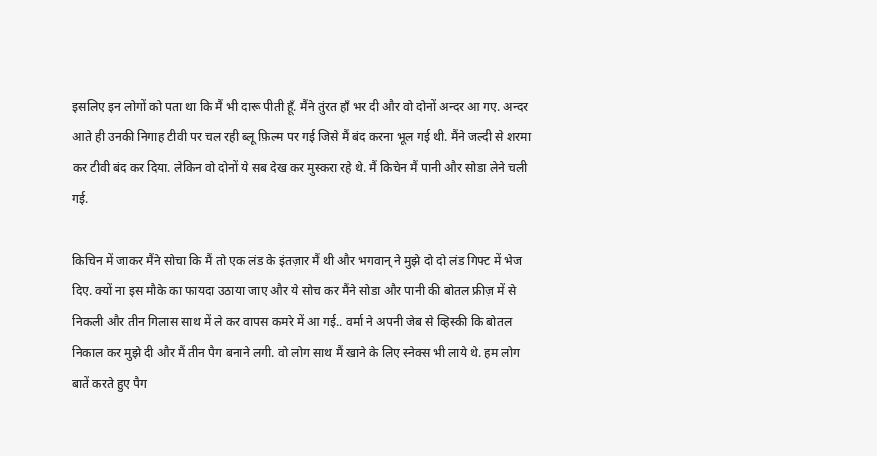इसलिए इन लोगों को पता था कि मैं भी दारू पीती हूँ. मैंने तुंरत हाँ भर दी और वो दोनों अन्दर आ गए. अन्दर आते ही उनकी निगाह टीवी पर चल रही ब्लू फ़िल्म पर गई जिसे मैं बंद करना भूल गई थी. मैंने जल्दी से शरमा कर टीवी बंद कर दिया. लेकिन वो दोनों ये सब देख कर मुस्करा रहे थे. मैं किचेन मैं पानी और सोडा लेने चली गई.

किचिन में जाकर मैंने सोचा कि मैं तो एक लंड के इंतज़ार मैं थी और भगवान् ने मुझे दो दो लंड गिफ्ट में भेज दिए. क्यों ना इस मौके का फायदा उठाया जाए और ये सोच कर मैंने सोडा और पानी की बोतल फ्रीज़ में से निकली और तीन गिलास साथ में ले कर वापस कमरे में आ गई.. वर्मा ने अपनी जेब से व्हिस्की कि बोतल निकाल कर मुझे दी और मैं तीन पैग बनाने लगी. वो लोग साथ मैं खाने के लिए स्नेक्स भी लाये थे. हम लोग बातें करते हुए पैग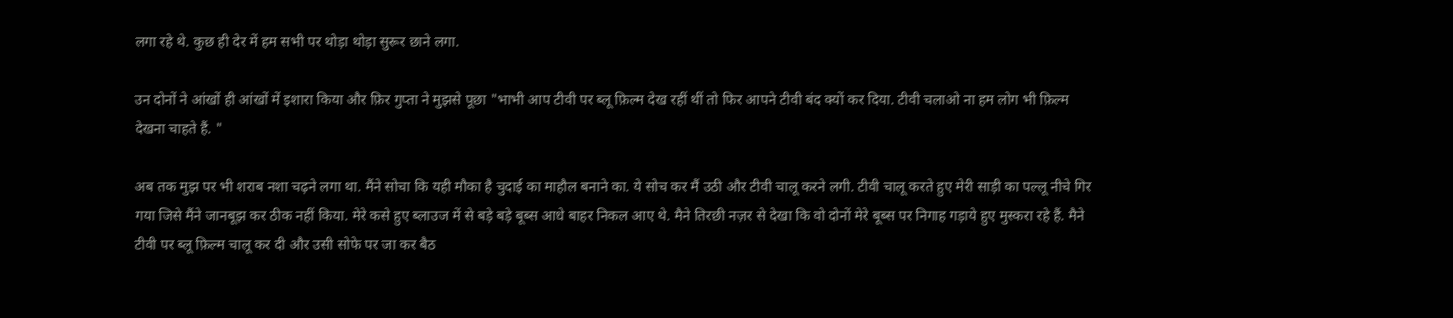लगा रहे थे. कुछ ही देर में हम सभी पर थोड़ा थोड़ा सुरूर छाने लगा.

उन दोनों ने आंखों ही आंखों में इशारा किया और फ़िर गुप्ता ने मुझसे पूछा "भाभी आप टीवी पर ब्लू फ़िल्म देख रहीं थीं तो फिर आपने टीवी बंद क्यों कर दिया. टीवी चलाओ ना हम लोग भी फ़िल्म देखना चाहते हैं. "

अब तक मुझ पर भी शराब नशा चढ़ने लगा था. मैंने सोचा कि यही मौका है चुदाई का माहौल बनाने का. ये सोच कर मैं उठी और टीवी चालू करने लगी. टीवी चालू करते हुए मेरी साड़ी का पल्लू नीचे गिर गया जिसे मैंने जानबूझ कर ठीक नहीं किया. मेरे कसे हुए ब्लाउज में से बड़े बड़े बूब्स आधे बाहर निकल आए थे. मैने तिरछी नज़र से देखा कि वो दोनों मेरे बूब्स पर निगाह गड़ाये हुए मुस्करा रहे हैं. मैने टीवी पर ब्लू फ़िल्म चालू कर दी और उसी सोफे पर जा कर बैठ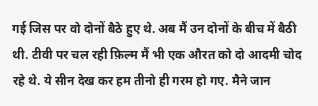गई जिस पर वो दोनों बैठे हुए थे. अब मैं उन दोनों के बीच में बैठी थी. टीवी पर चल रही फ़िल्म मैं भी एक औरत को दो आदमी चोद रहे थे. ये सीन देख कर हम तीनो ही गरम हो गए. मैने जान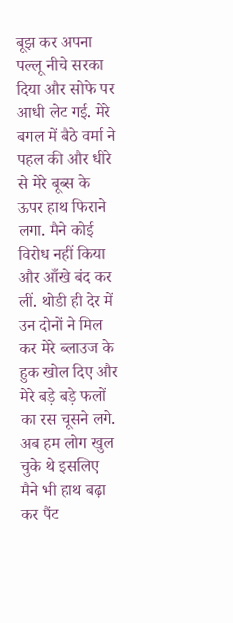बूझ कर अपना पल्लू नीचे सरका दिया और सोफे पर आधी लेट गई. मेरे बगल में बैठे वर्मा ने पहल की और धीरे से मेरे बूब्स के ऊपर हाथ फिराने लगा. मैने कोई विरोध नहीं किया और आँखे बंद कर लीं. थोडी ही देर में उन दोनों ने मिल कर मेरे ब्लाउज के हुक खोल दिए और मेरे बड़े बड़े फलों का रस चूसने लगे. अब हम लोग खुल चुके थे इसलिए मैने भी हाथ बढ़ा कर पैंट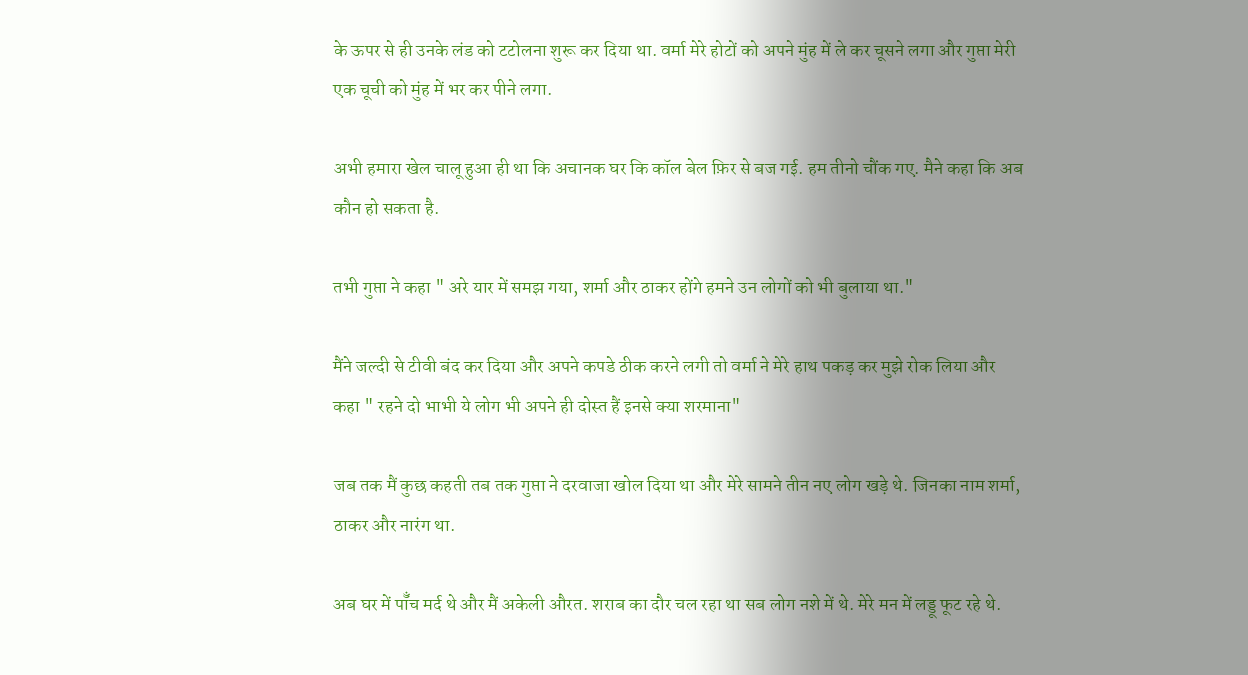के ऊपर से ही उनके लंड को टटोलना शुरू कर दिया था. वर्मा मेरे होटों को अपने मुंह में ले कर चूसने लगा और गुप्ता मेरी एक चूची को मुंह में भर कर पीने लगा.

अभी हमारा खेल चालू हुआ ही था कि अचानक घर कि कॉल बेल फ़िर से बज गई. हम तीनो चौंक गए. मैने कहा कि अब कौन हो सकता है.

तभी गुप्ता ने कहा " अरे यार में समझ गया, शर्मा और ठाकर होंगे हमने उन लोगों को भी बुलाया था."

मैंने जल्दी से टीवी बंद कर दिया और अपने कपडे ठीक करने लगी तो वर्मा ने मेरे हाथ पकड़ कर मुझे रोक लिया और कहा " रहने दो भाभी ये लोग भी अपने ही दोस्त हैं इनसे क्या शरमाना"

जब तक मैं कुछ कहती तब तक गुप्ता ने दरवाजा खोल दिया था और मेरे सामने तीन नए लोग खड़े थे. जिनका नाम शर्मा, ठाकर और नारंग था.

अब घर में पॉँच मर्द थे और मैं अकेली औरत. शराब का दौर चल रहा था सब लोग नशे में थे. मेरे मन में लड्डू फूट रहे थे.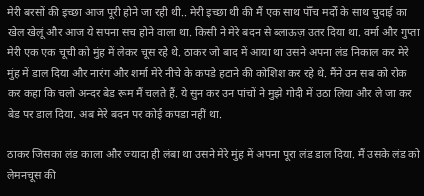मेरी बरसों की इच्छा आज पूरी होने जा रही थी.. मेरी इच्छा थी की मैं एक साथ पॉँच मर्दों के साथ चुदाई का खेल खेलूं और आज ये सपना सच होने वाला था. किसी ने मेरे बदन से ब्लाऊज़ उतर दिया था. वर्मा और गुप्ता मेरी एक एक चूची को मुंह में लेकर चूस रहे थे. ठाकर जो बाद में आया था उसने अपना लंड निकाल कर मेरे मुंह में डाल दिया और नारंग और शर्मा मेरे नीचे के कपडे हटाने की कोशिश कर रहे थे. मैंने उन सब को रोक कर कहा कि चलो अन्दर बेड रूम मैं चलते हैं. ये सुन कर उन पांचों ने मुझे गोदी में उठा लिया और ले जा कर बेड पर डाल दिया. अब मेरे बदन पर कोई कपडा नहीं था.

ठाकर जिसका लंड काला और ज्यादा ही लंबा था उसने मेरे मुंह में अपना पूरा लंड डाल दिया. मैं उसके लंड को लेमनचूस की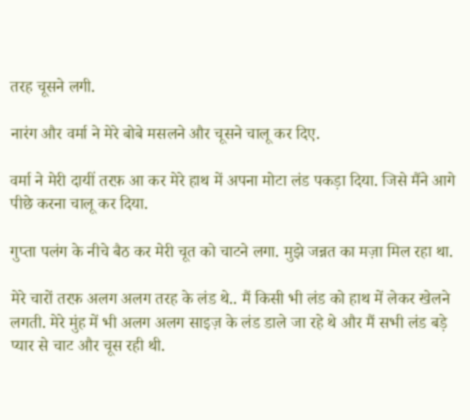तरह चूसने लगी.

नारंग और वर्मा ने मेरे बोबे मसलने और चूसने चालू कर दिए.

वर्मा ने मेरी दायीं तरफ़ आ कर मेरे हाथ में अपना मोटा लंड पकड़ा दिया. जिसे मैंने आगे पीछे करना चालू कर दिया.

गुप्ता पलंग के नीचे बैठ कर मेरी चूत को चाटने लगा. मुझे जन्नत का मज़ा मिल रहा था.

मेरे चारों तरफ़ अलग अलग तरह के लंड थे.. मैं किसी भी लंड को हाथ में लेकर खेलने लगती. मेरे मुंह में भी अलग अलग साइज़ के लंड डाले जा रहे थे और मैं सभी लंड बड़े प्यार से चाट और चूस रही थी.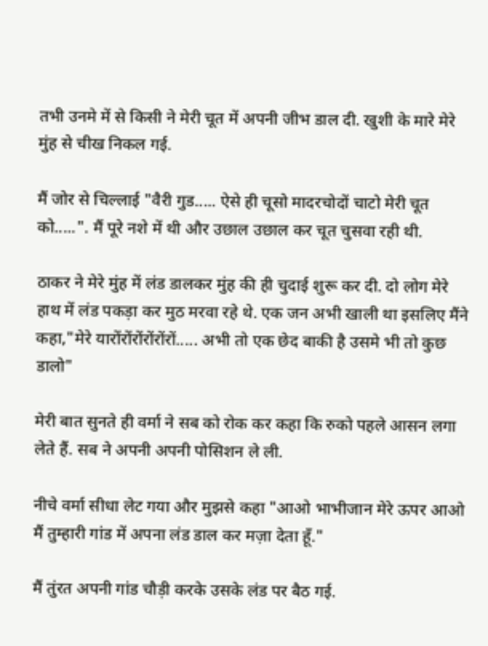तभी उनमे में से किसी ने मेरी चूत में अपनी जीभ डाल दी. खुशी के मारे मेरे मुंह से चीख निकल गई.

मैं जोर से चिल्लाई "वैरी गुड..... ऐसे ही चूसो मादरचोदों चाटो मेरी चूत को.....". मैं पूरे नशे में थी और उछाल उछाल कर चूत चुसवा रही थी.

ठाकर ने मेरे मुंह में लंड डालकर मुंह की ही चुदाई शुरू कर दी. दो लोग मेरे हाथ में लंड पकड़ा कर मुठ मरवा रहे थे. एक जन अभी खाली था इसलिए मैंने कहा,"मेरे यारोंरोंरोंरोंरोंरों..... अभी तो एक छेद बाकी है उसमे भी तो कुछ डालो"

मेरी बात सुनते ही वर्मा ने सब को रोक कर कहा कि रुको पहले आसन लगा लेते हैं. सब ने अपनी अपनी पोसिशन ले ली.

नीचे वर्मा सीधा लेट गया और मुझसे कहा "आओ भाभीजान मेरे ऊपर आओ मैं तुम्हारी गांड में अपना लंड डाल कर मज़ा देता हूँ."

मैं तुंरत अपनी गांड चौड़ी करके उसके लंड पर बैठ गई.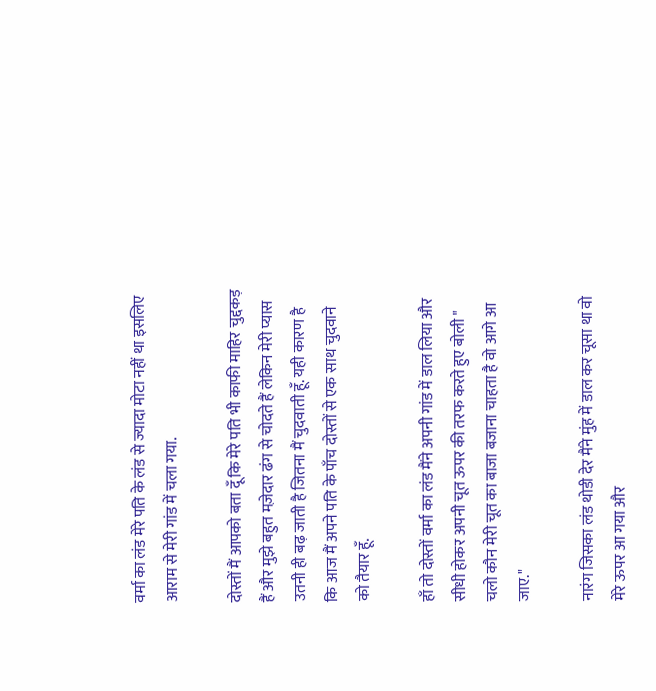वर्मा का लंड मेरे पति के लंड से ज्यादा मोटा नहीं था इसलिए आराम से मेरी गांड में चला गया.

दोस्तों मैं आपको बता दूँ कि मेरे पति भी काफी माहिर चुद्दकड़ हैं और मुझे बहुत मज़ेदार ढंग से चोदते हैं लेकिन मेरी प्यास उतनी ही बढ़ जाती है जितना मैं चुदवाती हूँ. यही कारण है कि आज मैं अपने पति के पाँच दोस्तों से एक साथ चुदवाने को तैयार हूँ.

हाँ तो दोस्तों वर्मा का लंड मैंने अपनी गांड में डाल लिया और सीधी होकर अपनी चूत ऊपर की तरफ करते हुए बोली " चलो कौन मेरी चूत का बाजा बजाना चाहता है वो आगे आ जाए."

नारंग जिसका लंड थोडी देर मैंने मुंह में डाल कर चूसा था वो मेरे ऊपर आ गया और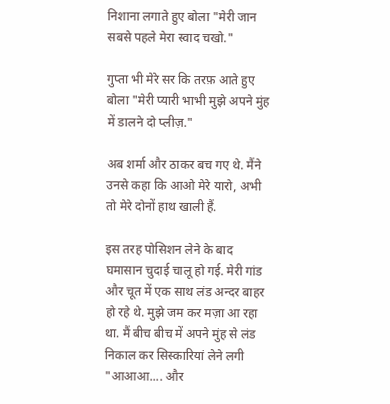निशाना लगाते हुए बोला "मेरी जान सबसे पहले मेरा स्वाद चखो."

गुप्ता भी मेरे सर कि तरफ़ आते हुए बोला "मेरी प्यारी भाभी मुझे अपने मुंह में डालने दो प्लीज़."

अब शर्मा और ठाकर बच गए थे. मैंने उनसे कहा कि आओ मेरे यारो, अभी तो मेरे दोनों हाथ खाली हैं.

इस तरह पोसिशन लेने के बाद घमासान चुदाई चालू हो गई. मेरी गांड और चूत में एक साथ लंड अन्दर बाहर हो रहे थे. मुझे जम कर मज़ा आ रहा था. मैं बीच बीच में अपने मुंह से लंड निकाल कर सिस्कारियां लेने लगी "आआआ.... और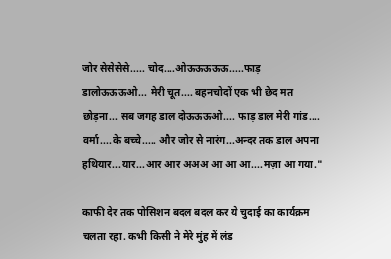जोर सेसेसेसे..... चोद....ओऊऊऊऊऊ.....फाड़ डालोऊऊऊओ... मेरी चूत.... बहनचोदों एक भी छेद मत छोड़ना... सब जगह डाल दोऊऊऊओ.... फाड़ डाल मेरी गांड.... वर्मा....के बच्चे..... और जोर से नारंग...अन्दर तक डाल अपना हथियार...यार...आर आर अअअ आ आ आ....मज़ा आ गया."

काफी देर तक पोसिशन बदल बदल कर ये चुदाई का कार्यक्रम चलता रहा. कभी किसी ने मेरे मुंह में लंड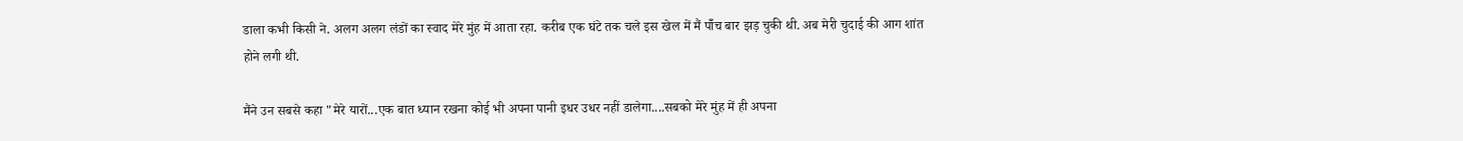डाला कभी किसी ने. अलग अलग लंडों का स्वाद मेरे मुंह में आता रहा. करीब एक घंटे तक चले इस खेल में मैं पॉँच बार झड़ चुकी थी. अब मेरी चुदाई की आग शांत होने लगी थी.

मैंने उन सबसे कहा "मेरे यारों...एक बात ध्यान रखना कोई भी अपना पानी इधर उधर नहीं डालेगा....सबको मेरे मुंह में ही अपना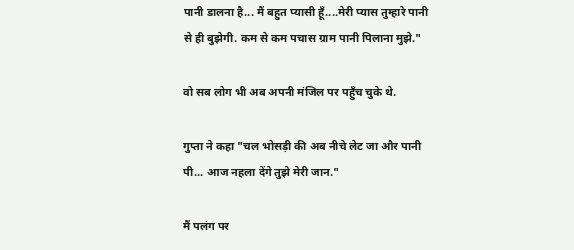पानी डालना है... मैं बहुत प्यासी हूँ....मेरी प्यास तुम्हारे पानी से ही बुझेगी. कम से कम पचास ग्राम पानी पिलाना मुझे."

वो सब लोग भी अब अपनी मंजिल पर पहुँच चुके थे.

गुप्ता ने कहा "चल भोसड़ी की अब नीचे लेट जा और पानी पी... आज नहला देंगे तुझे मेरी जान."

मैं पलंग पर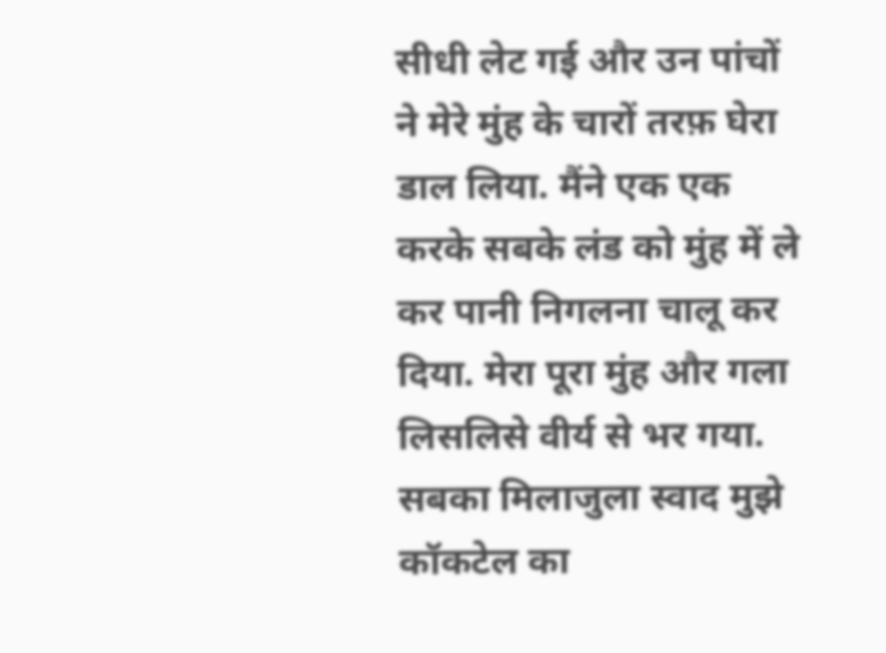सीधी लेट गई और उन पांचों ने मेरे मुंह के चारों तरफ़ घेरा डाल लिया. मैंने एक एक करके सबके लंड को मुंह में ले कर पानी निगलना चालू कर दिया. मेरा पूरा मुंह और गला लिसलिसे वीर्य से भर गया. सबका मिलाजुला स्वाद मुझे कॉकटेल का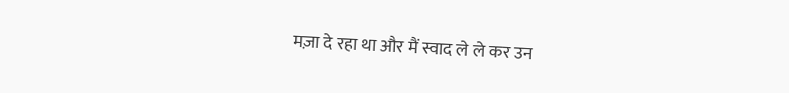मज़ा दे रहा था और मैं स्वाद ले ले कर उन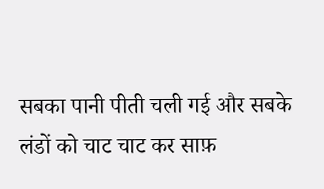सबका पानी पीती चली गई और सबके लंडों को चाट चाट कर साफ़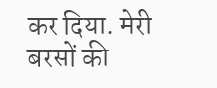कर दिया. मेरी बरसों की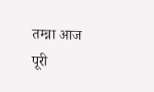तम्न्ना आज पूरी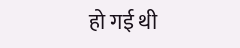हो गई थी